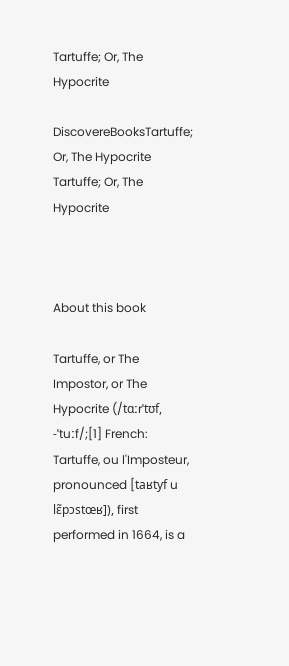Tartuffe; Or, The Hypocrite

DiscovereBooksTartuffe; Or, The Hypocrite
Tartuffe; Or, The Hypocrite



About this book

Tartuffe, or The Impostor, or The Hypocrite (/tɑːrˈtʊf, -ˈtuːf/;[1] French: Tartuffe, ou l'Imposteur, pronounced [taʁtyf u lɛ̃pɔstœʁ]), first performed in 1664, is a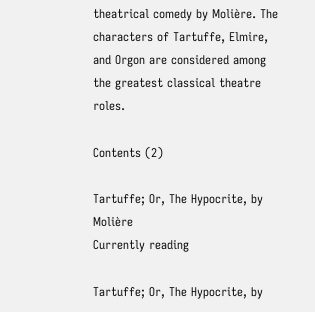theatrical comedy by Molière. The characters of Tartuffe, Elmire, and Orgon are considered among the greatest classical theatre roles.

Contents (2)

Tartuffe; Or, The Hypocrite, by Molière
Currently reading

Tartuffe; Or, The Hypocrite, by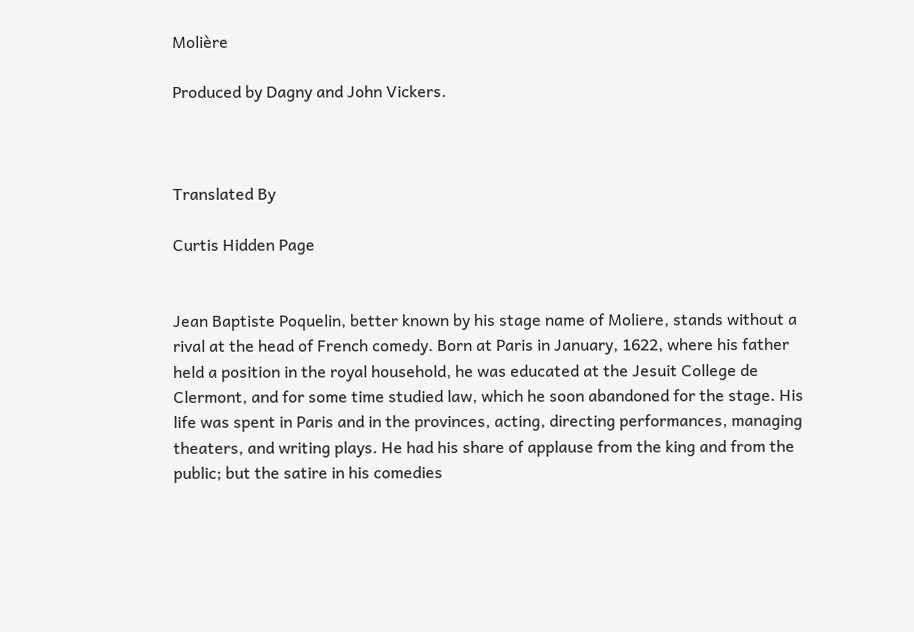Molière

Produced by Dagny and John Vickers.



Translated By

Curtis Hidden Page


Jean Baptiste Poquelin, better known by his stage name of Moliere, stands without a rival at the head of French comedy. Born at Paris in January, 1622, where his father held a position in the royal household, he was educated at the Jesuit College de Clermont, and for some time studied law, which he soon abandoned for the stage. His life was spent in Paris and in the provinces, acting, directing performances, managing theaters, and writing plays. He had his share of applause from the king and from the public; but the satire in his comedies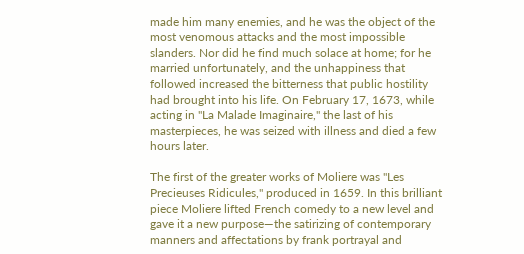made him many enemies, and he was the object of the most venomous attacks and the most impossible slanders. Nor did he find much solace at home; for he married unfortunately, and the unhappiness that followed increased the bitterness that public hostility had brought into his life. On February 17, 1673, while acting in "La Malade Imaginaire," the last of his masterpieces, he was seized with illness and died a few hours later.

The first of the greater works of Moliere was "Les Precieuses Ridicules," produced in 1659. In this brilliant piece Moliere lifted French comedy to a new level and gave it a new purpose—the satirizing of contemporary manners and affectations by frank portrayal and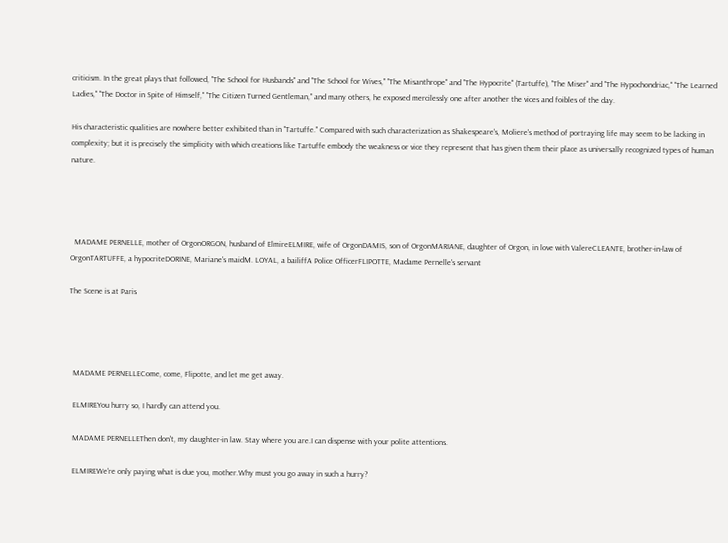criticism. In the great plays that followed, "The School for Husbands" and "The School for Wives," "The Misanthrope" and "The Hypocrite" (Tartuffe), "The Miser" and "The Hypochondriac," "The Learned Ladies," "The Doctor in Spite of Himself," "The Citizen Turned Gentleman," and many others, he exposed mercilessly one after another the vices and foibles of the day.

His characteristic qualities are nowhere better exhibited than in "Tartuffe." Compared with such characterization as Shakespeare's, Moliere's method of portraying life may seem to be lacking in complexity; but it is precisely the simplicity with which creations like Tartuffe embody the weakness or vice they represent that has given them their place as universally recognized types of human nature.




  MADAME PERNELLE, mother of OrgonORGON, husband of ElmireELMIRE, wife of OrgonDAMIS, son of OrgonMARIANE, daughter of Orgon, in love with ValereCLEANTE, brother-in-law of OrgonTARTUFFE, a hypocriteDORINE, Mariane's maidM. LOYAL, a bailiffA Police OfficerFLIPOTTE, Madame Pernelle's servant

The Scene is at Paris




  MADAME PERNELLECome, come, Flipotte, and let me get away.

  ELMIREYou hurry so, I hardly can attend you.

  MADAME PERNELLEThen don't, my daughter-in law. Stay where you are.I can dispense with your polite attentions.

  ELMIREWe're only paying what is due you, mother.Why must you go away in such a hurry?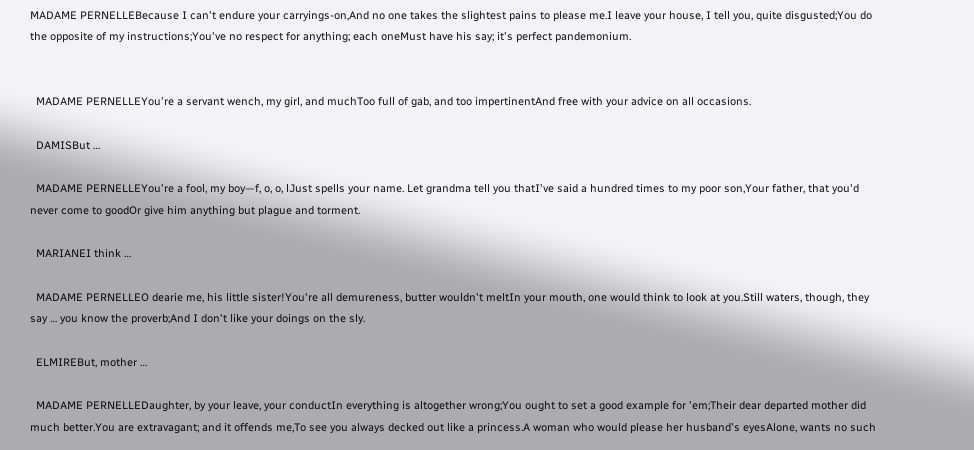MADAME PERNELLEBecause I can't endure your carryings-on,And no one takes the slightest pains to please me.I leave your house, I tell you, quite disgusted;You do the opposite of my instructions;You've no respect for anything; each oneMust have his say; it's perfect pandemonium.


  MADAME PERNELLEYou're a servant wench, my girl, and muchToo full of gab, and too impertinentAnd free with your advice on all occasions.

  DAMISBut …

  MADAME PERNELLEYou're a fool, my boy—f, o, o, lJust spells your name. Let grandma tell you thatI've said a hundred times to my poor son,Your father, that you'd never come to goodOr give him anything but plague and torment.

  MARIANEI think …

  MADAME PERNELLEO dearie me, his little sister!You're all demureness, butter wouldn't meltIn your mouth, one would think to look at you.Still waters, though, they say … you know the proverb;And I don't like your doings on the sly.

  ELMIREBut, mother …

  MADAME PERNELLEDaughter, by your leave, your conductIn everything is altogether wrong;You ought to set a good example for 'em;Their dear departed mother did much better.You are extravagant; and it offends me,To see you always decked out like a princess.A woman who would please her husband's eyesAlone, wants no such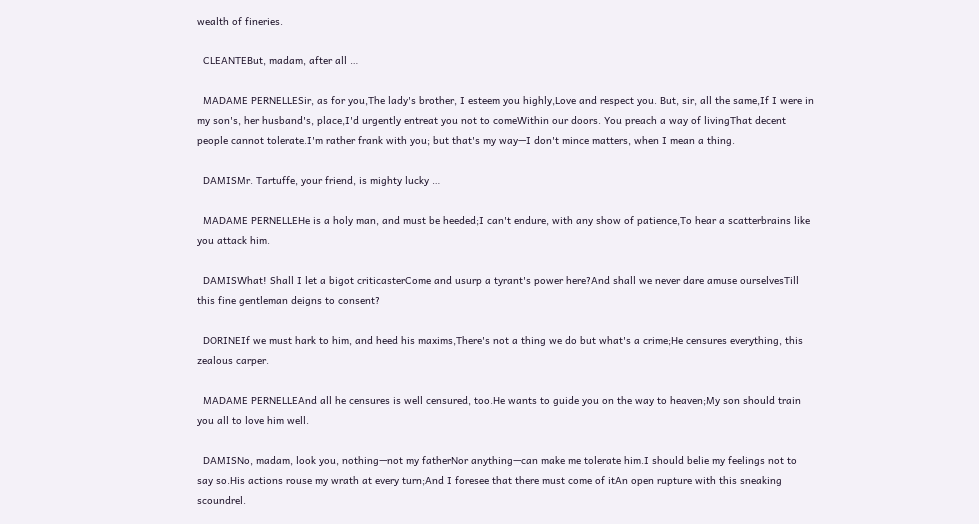wealth of fineries.

  CLEANTEBut, madam, after all …

  MADAME PERNELLESir, as for you,The lady's brother, I esteem you highly,Love and respect you. But, sir, all the same,If I were in my son's, her husband's, place,I'd urgently entreat you not to comeWithin our doors. You preach a way of livingThat decent people cannot tolerate.I'm rather frank with you; but that's my way—I don't mince matters, when I mean a thing.

  DAMISMr. Tartuffe, your friend, is mighty lucky …

  MADAME PERNELLEHe is a holy man, and must be heeded;I can't endure, with any show of patience,To hear a scatterbrains like you attack him.

  DAMISWhat! Shall I let a bigot criticasterCome and usurp a tyrant's power here?And shall we never dare amuse ourselvesTill this fine gentleman deigns to consent?

  DORINEIf we must hark to him, and heed his maxims,There's not a thing we do but what's a crime;He censures everything, this zealous carper.

  MADAME PERNELLEAnd all he censures is well censured, too.He wants to guide you on the way to heaven;My son should train you all to love him well.

  DAMISNo, madam, look you, nothing—not my fatherNor anything—can make me tolerate him.I should belie my feelings not to say so.His actions rouse my wrath at every turn;And I foresee that there must come of itAn open rupture with this sneaking scoundrel.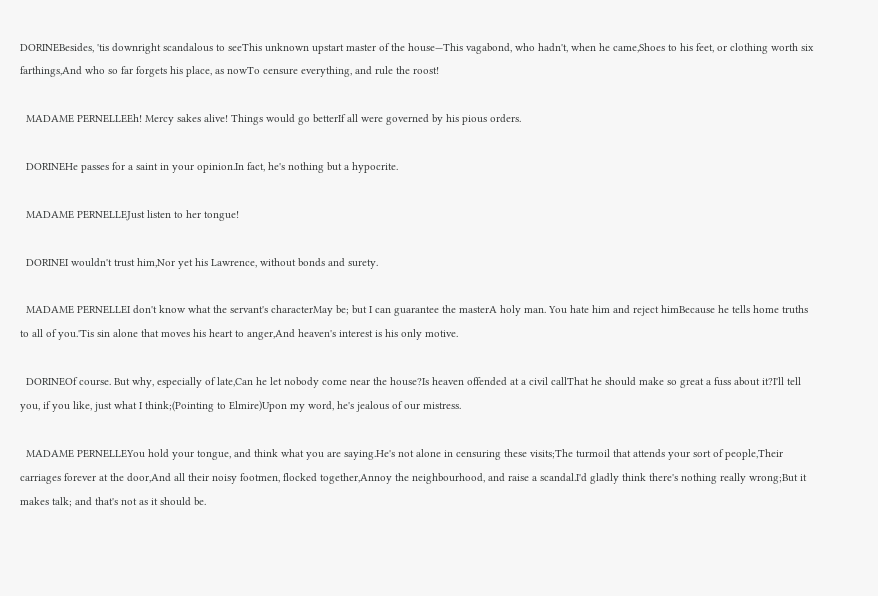DORINEBesides, 'tis downright scandalous to seeThis unknown upstart master of the house—This vagabond, who hadn't, when he came,Shoes to his feet, or clothing worth six farthings,And who so far forgets his place, as nowTo censure everything, and rule the roost!

  MADAME PERNELLEEh! Mercy sakes alive! Things would go betterIf all were governed by his pious orders.

  DORINEHe passes for a saint in your opinion.In fact, he's nothing but a hypocrite.

  MADAME PERNELLEJust listen to her tongue!

  DORINEI wouldn't trust him,Nor yet his Lawrence, without bonds and surety.

  MADAME PERNELLEI don't know what the servant's characterMay be; but I can guarantee the masterA holy man. You hate him and reject himBecause he tells home truths to all of you.'Tis sin alone that moves his heart to anger,And heaven's interest is his only motive.

  DORINEOf course. But why, especially of late,Can he let nobody come near the house?Is heaven offended at a civil callThat he should make so great a fuss about it?I'll tell you, if you like, just what I think;(Pointing to Elmire)Upon my word, he's jealous of our mistress.

  MADAME PERNELLEYou hold your tongue, and think what you are saying.He's not alone in censuring these visits;The turmoil that attends your sort of people,Their carriages forever at the door,And all their noisy footmen, flocked together,Annoy the neighbourhood, and raise a scandal.I'd gladly think there's nothing really wrong;But it makes talk; and that's not as it should be.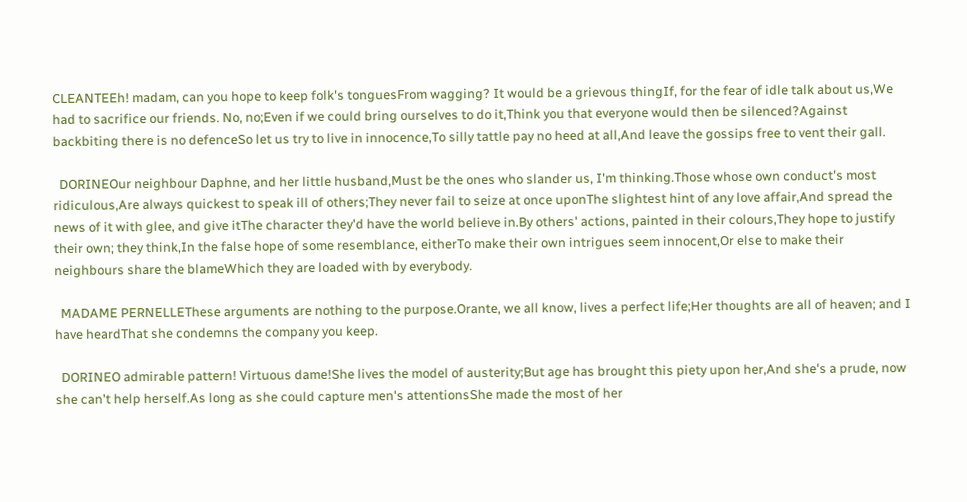CLEANTEEh! madam, can you hope to keep folk's tonguesFrom wagging? It would be a grievous thingIf, for the fear of idle talk about us,We had to sacrifice our friends. No, no;Even if we could bring ourselves to do it,Think you that everyone would then be silenced?Against backbiting there is no defenceSo let us try to live in innocence,To silly tattle pay no heed at all,And leave the gossips free to vent their gall.

  DORINEOur neighbour Daphne, and her little husband,Must be the ones who slander us, I'm thinking.Those whose own conduct's most ridiculous,Are always quickest to speak ill of others;They never fail to seize at once uponThe slightest hint of any love affair,And spread the news of it with glee, and give itThe character they'd have the world believe in.By others' actions, painted in their colours,They hope to justify their own; they think,In the false hope of some resemblance, eitherTo make their own intrigues seem innocent,Or else to make their neighbours share the blameWhich they are loaded with by everybody.

  MADAME PERNELLEThese arguments are nothing to the purpose.Orante, we all know, lives a perfect life;Her thoughts are all of heaven; and I have heardThat she condemns the company you keep.

  DORINEO admirable pattern! Virtuous dame!She lives the model of austerity;But age has brought this piety upon her,And she's a prude, now she can't help herself.As long as she could capture men's attentionsShe made the most of her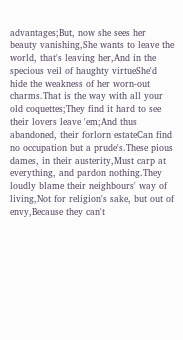advantages;But, now she sees her beauty vanishing,She wants to leave the world, that's leaving her,And in the specious veil of haughty virtueShe'd hide the weakness of her worn-out charms.That is the way with all your old coquettes;They find it hard to see their lovers leave 'em;And thus abandoned, their forlorn estateCan find no occupation but a prude's.These pious dames, in their austerity,Must carp at everything, and pardon nothing.They loudly blame their neighbours' way of living,Not for religion's sake, but out of envy,Because they can't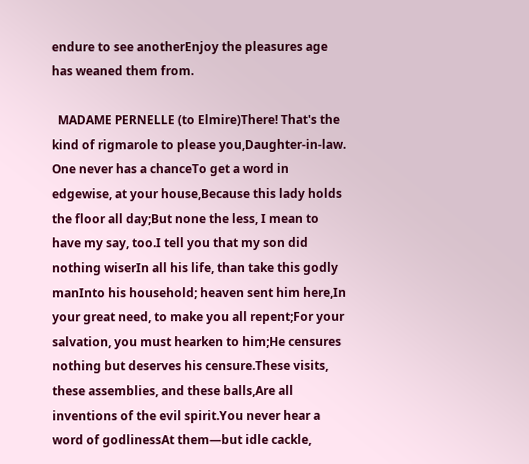endure to see anotherEnjoy the pleasures age has weaned them from.

  MADAME PERNELLE (to Elmire)There! That's the kind of rigmarole to please you,Daughter-in-law. One never has a chanceTo get a word in edgewise, at your house,Because this lady holds the floor all day;But none the less, I mean to have my say, too.I tell you that my son did nothing wiserIn all his life, than take this godly manInto his household; heaven sent him here,In your great need, to make you all repent;For your salvation, you must hearken to him;He censures nothing but deserves his censure.These visits, these assemblies, and these balls,Are all inventions of the evil spirit.You never hear a word of godlinessAt them—but idle cackle,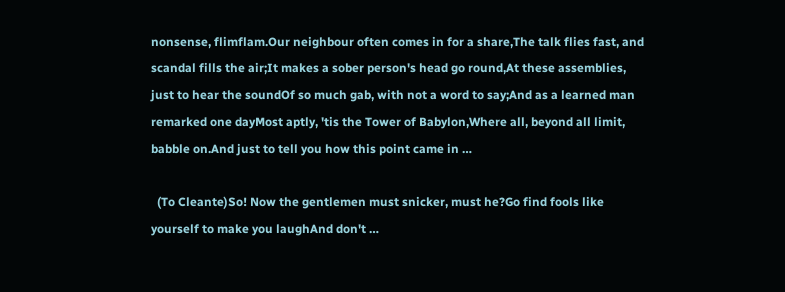nonsense, flimflam.Our neighbour often comes in for a share,The talk flies fast, and scandal fills the air;It makes a sober person's head go round,At these assemblies, just to hear the soundOf so much gab, with not a word to say;And as a learned man remarked one dayMost aptly, 'tis the Tower of Babylon,Where all, beyond all limit, babble on.And just to tell you how this point came in …

  (To Cleante)So! Now the gentlemen must snicker, must he?Go find fools like yourself to make you laughAnd don't …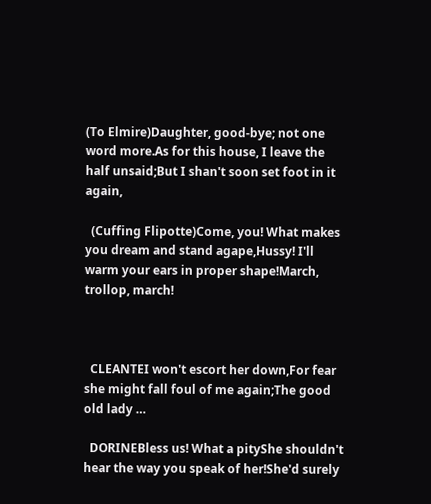(To Elmire)Daughter, good-bye; not one word more.As for this house, I leave the half unsaid;But I shan't soon set foot in it again,

  (Cuffing Flipotte)Come, you! What makes you dream and stand agape,Hussy! I'll warm your ears in proper shape!March, trollop, march!



  CLEANTEI won't escort her down,For fear she might fall foul of me again;The good old lady …

  DORINEBless us! What a pityShe shouldn't hear the way you speak of her!She'd surely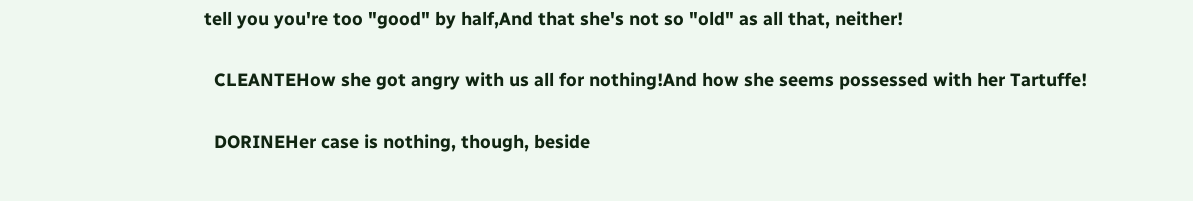tell you you're too "good" by half,And that she's not so "old" as all that, neither!

  CLEANTEHow she got angry with us all for nothing!And how she seems possessed with her Tartuffe!

  DORINEHer case is nothing, though, beside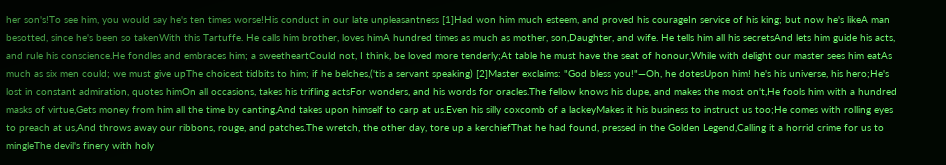her son's!To see him, you would say he's ten times worse!His conduct in our late unpleasantness [1]Had won him much esteem, and proved his courageIn service of his king; but now he's likeA man besotted, since he's been so takenWith this Tartuffe. He calls him brother, loves himA hundred times as much as mother, son,Daughter, and wife. He tells him all his secretsAnd lets him guide his acts, and rule his conscience.He fondles and embraces him; a sweetheartCould not, I think, be loved more tenderly;At table he must have the seat of honour,While with delight our master sees him eatAs much as six men could; we must give upThe choicest tidbits to him; if he belches,('tis a servant speaking) [2]Master exclaims: "God bless you!"—Oh, he dotesUpon him! he's his universe, his hero;He's lost in constant admiration, quotes himOn all occasions, takes his trifling actsFor wonders, and his words for oracles.The fellow knows his dupe, and makes the most on't,He fools him with a hundred masks of virtue,Gets money from him all the time by canting,And takes upon himself to carp at us.Even his silly coxcomb of a lackeyMakes it his business to instruct us too;He comes with rolling eyes to preach at us,And throws away our ribbons, rouge, and patches.The wretch, the other day, tore up a kerchiefThat he had found, pressed in the Golden Legend,Calling it a horrid crime for us to mingleThe devil's finery with holy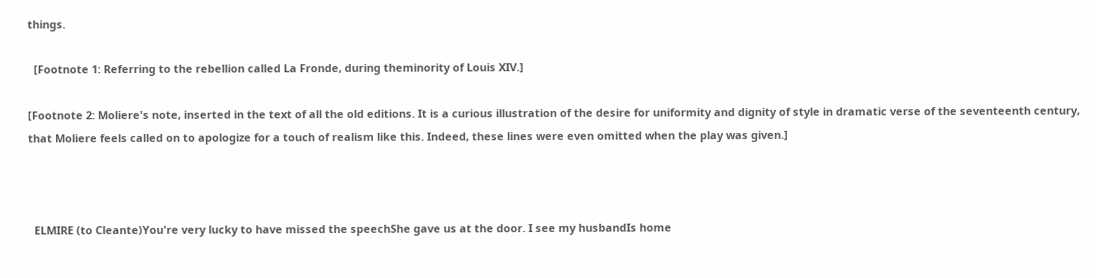things.

  [Footnote 1: Referring to the rebellion called La Fronde, during theminority of Louis XIV.]

[Footnote 2: Moliere's note, inserted in the text of all the old editions. It is a curious illustration of the desire for uniformity and dignity of style in dramatic verse of the seventeenth century, that Moliere feels called on to apologize for a touch of realism like this. Indeed, these lines were even omitted when the play was given.]



  ELMIRE (to Cleante)You're very lucky to have missed the speechShe gave us at the door. I see my husbandIs home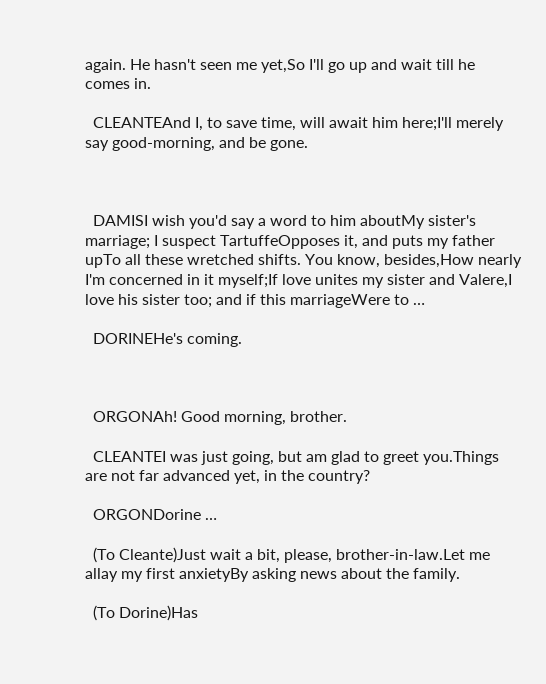again. He hasn't seen me yet,So I'll go up and wait till he comes in.

  CLEANTEAnd I, to save time, will await him here;I'll merely say good-morning, and be gone.



  DAMISI wish you'd say a word to him aboutMy sister's marriage; I suspect TartuffeOpposes it, and puts my father upTo all these wretched shifts. You know, besides,How nearly I'm concerned in it myself;If love unites my sister and Valere,I love his sister too; and if this marriageWere to …

  DORINEHe's coming.



  ORGONAh! Good morning, brother.

  CLEANTEI was just going, but am glad to greet you.Things are not far advanced yet, in the country?

  ORGONDorine …

  (To Cleante)Just wait a bit, please, brother-in-law.Let me allay my first anxietyBy asking news about the family.

  (To Dorine)Has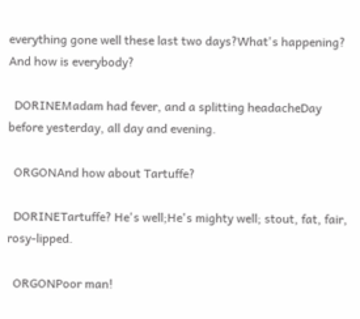everything gone well these last two days?What's happening? And how is everybody?

  DORINEMadam had fever, and a splitting headacheDay before yesterday, all day and evening.

  ORGONAnd how about Tartuffe?

  DORINETartuffe? He's well;He's mighty well; stout, fat, fair, rosy-lipped.

  ORGONPoor man!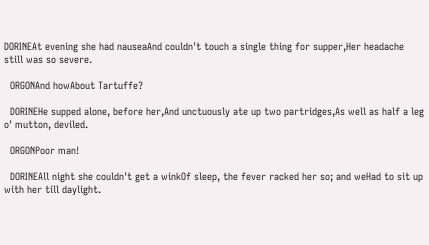DORINEAt evening she had nauseaAnd couldn't touch a single thing for supper,Her headache still was so severe.

  ORGONAnd howAbout Tartuffe?

  DORINEHe supped alone, before her,And unctuously ate up two partridges,As well as half a leg o' mutton, deviled.

  ORGONPoor man!

  DORINEAll night she couldn't get a winkOf sleep, the fever racked her so; and weHad to sit up with her till daylight.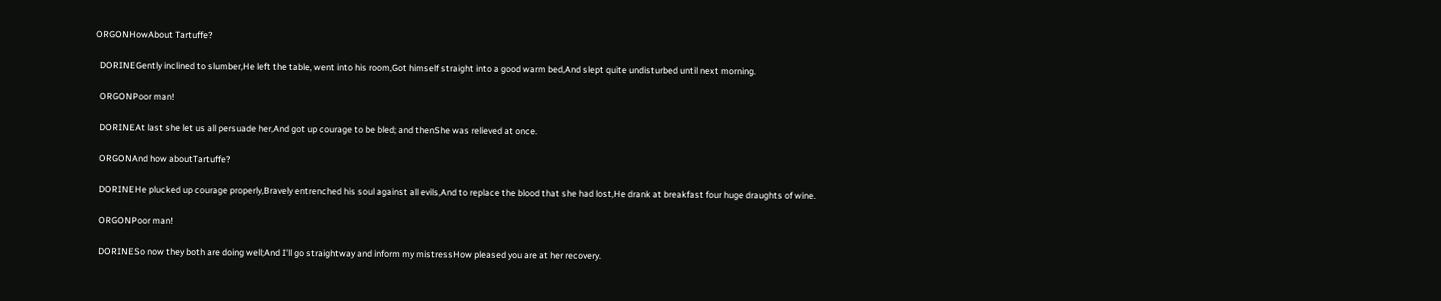ORGONHowAbout Tartuffe?

  DORINEGently inclined to slumber,He left the table, went into his room,Got himself straight into a good warm bed,And slept quite undisturbed until next morning.

  ORGONPoor man!

  DORINEAt last she let us all persuade her,And got up courage to be bled; and thenShe was relieved at once.

  ORGONAnd how aboutTartuffe?

  DORINEHe plucked up courage properly,Bravely entrenched his soul against all evils,And to replace the blood that she had lost,He drank at breakfast four huge draughts of wine.

  ORGONPoor man!

  DORINESo now they both are doing well;And I'll go straightway and inform my mistressHow pleased you are at her recovery.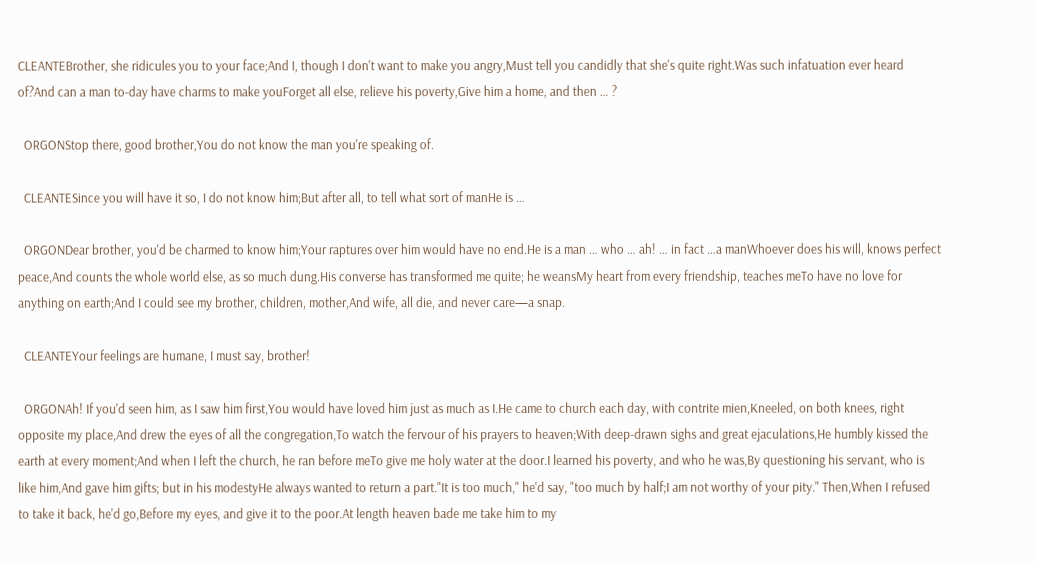CLEANTEBrother, she ridicules you to your face;And I, though I don't want to make you angry,Must tell you candidly that she's quite right.Was such infatuation ever heard of?And can a man to-day have charms to make youForget all else, relieve his poverty,Give him a home, and then … ?

  ORGONStop there, good brother,You do not know the man you're speaking of.

  CLEANTESince you will have it so, I do not know him;But after all, to tell what sort of manHe is …

  ORGONDear brother, you'd be charmed to know him;Your raptures over him would have no end.He is a man … who … ah! … in fact …a manWhoever does his will, knows perfect peace,And counts the whole world else, as so much dung.His converse has transformed me quite; he weansMy heart from every friendship, teaches meTo have no love for anything on earth;And I could see my brother, children, mother,And wife, all die, and never care—a snap.

  CLEANTEYour feelings are humane, I must say, brother!

  ORGONAh! If you'd seen him, as I saw him first,You would have loved him just as much as I.He came to church each day, with contrite mien,Kneeled, on both knees, right opposite my place,And drew the eyes of all the congregation,To watch the fervour of his prayers to heaven;With deep-drawn sighs and great ejaculations,He humbly kissed the earth at every moment;And when I left the church, he ran before meTo give me holy water at the door.I learned his poverty, and who he was,By questioning his servant, who is like him,And gave him gifts; but in his modestyHe always wanted to return a part."It is too much," he'd say, "too much by half;I am not worthy of your pity." Then,When I refused to take it back, he'd go,Before my eyes, and give it to the poor.At length heaven bade me take him to my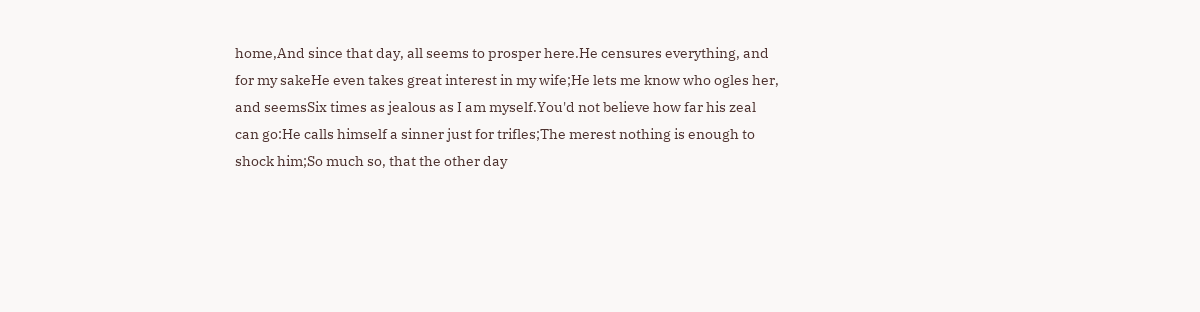home,And since that day, all seems to prosper here.He censures everything, and for my sakeHe even takes great interest in my wife;He lets me know who ogles her, and seemsSix times as jealous as I am myself.You'd not believe how far his zeal can go:He calls himself a sinner just for trifles;The merest nothing is enough to shock him;So much so, that the other day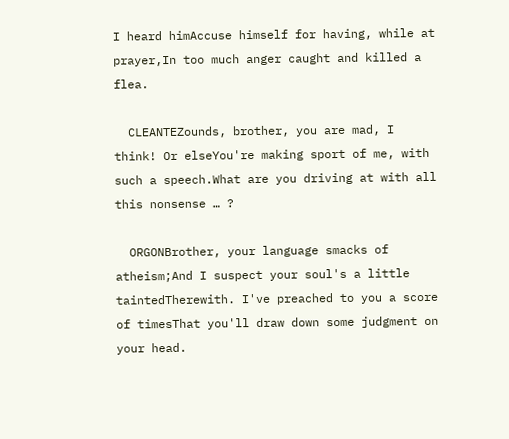I heard himAccuse himself for having, while at prayer,In too much anger caught and killed a flea.

  CLEANTEZounds, brother, you are mad, I think! Or elseYou're making sport of me, with such a speech.What are you driving at with all this nonsense … ?

  ORGONBrother, your language smacks of atheism;And I suspect your soul's a little taintedTherewith. I've preached to you a score of timesThat you'll draw down some judgment on your head.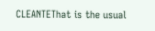CLEANTEThat is the usual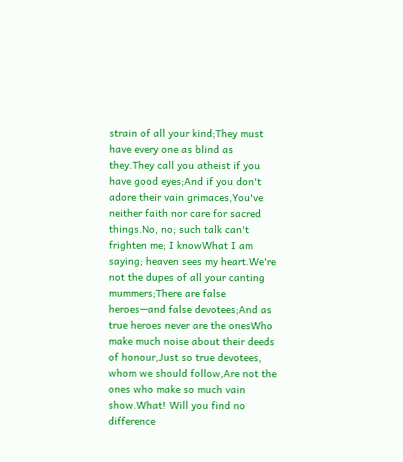strain of all your kind;They must have every one as blind as they.They call you atheist if you have good eyes;And if you don't adore their vain grimaces,You've neither faith nor care for sacred things.No, no; such talk can't frighten me; I knowWhat I am saying; heaven sees my heart.We're not the dupes of all your canting mummers;There are false heroes—and false devotees;And as true heroes never are the onesWho make much noise about their deeds of honour,Just so true devotees, whom we should follow,Are not the ones who make so much vain show.What! Will you find no difference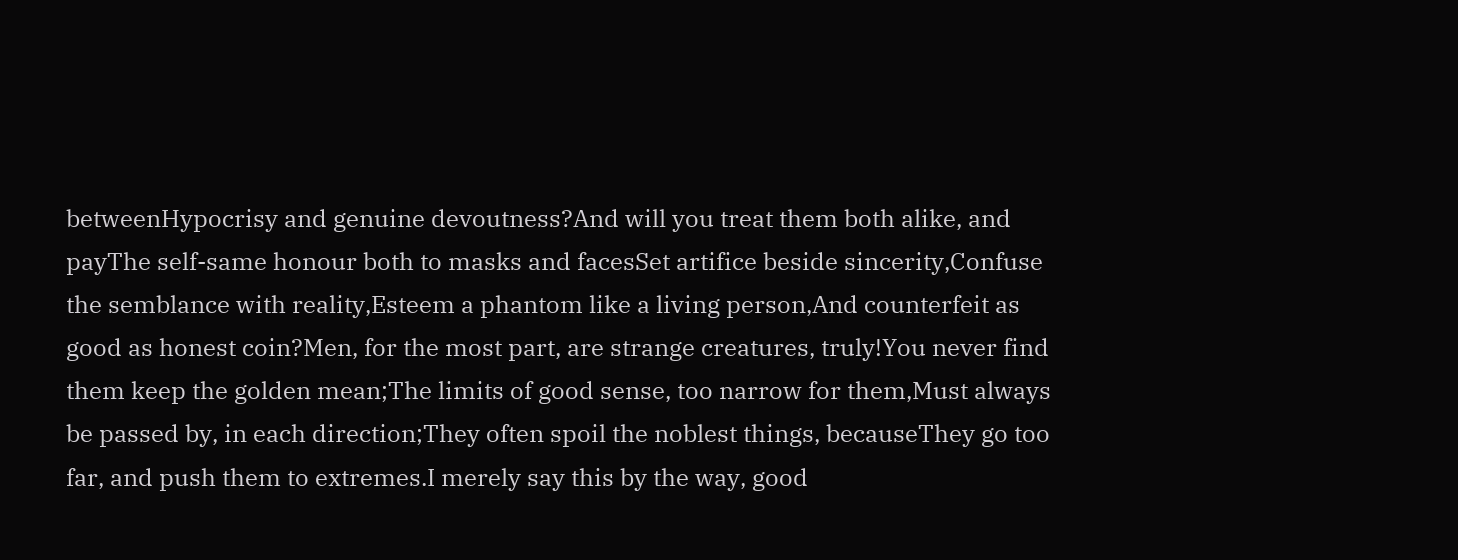betweenHypocrisy and genuine devoutness?And will you treat them both alike, and payThe self-same honour both to masks and facesSet artifice beside sincerity,Confuse the semblance with reality,Esteem a phantom like a living person,And counterfeit as good as honest coin?Men, for the most part, are strange creatures, truly!You never find them keep the golden mean;The limits of good sense, too narrow for them,Must always be passed by, in each direction;They often spoil the noblest things, becauseThey go too far, and push them to extremes.I merely say this by the way, good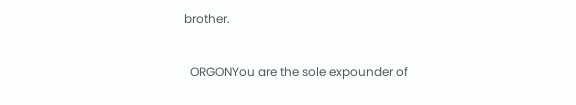brother.

  ORGONYou are the sole expounder of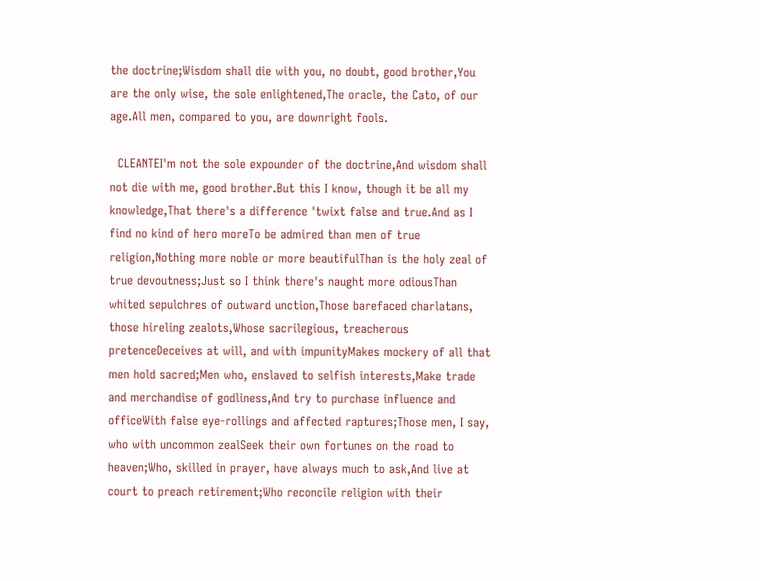the doctrine;Wisdom shall die with you, no doubt, good brother,You are the only wise, the sole enlightened,The oracle, the Cato, of our age.All men, compared to you, are downright fools.

  CLEANTEI'm not the sole expounder of the doctrine,And wisdom shall not die with me, good brother.But this I know, though it be all my knowledge,That there's a difference 'twixt false and true.And as I find no kind of hero moreTo be admired than men of true religion,Nothing more noble or more beautifulThan is the holy zeal of true devoutness;Just so I think there's naught more odiousThan whited sepulchres of outward unction,Those barefaced charlatans, those hireling zealots,Whose sacrilegious, treacherous pretenceDeceives at will, and with impunityMakes mockery of all that men hold sacred;Men who, enslaved to selfish interests,Make trade and merchandise of godliness,And try to purchase influence and officeWith false eye-rollings and affected raptures;Those men, I say, who with uncommon zealSeek their own fortunes on the road to heaven;Who, skilled in prayer, have always much to ask,And live at court to preach retirement;Who reconcile religion with their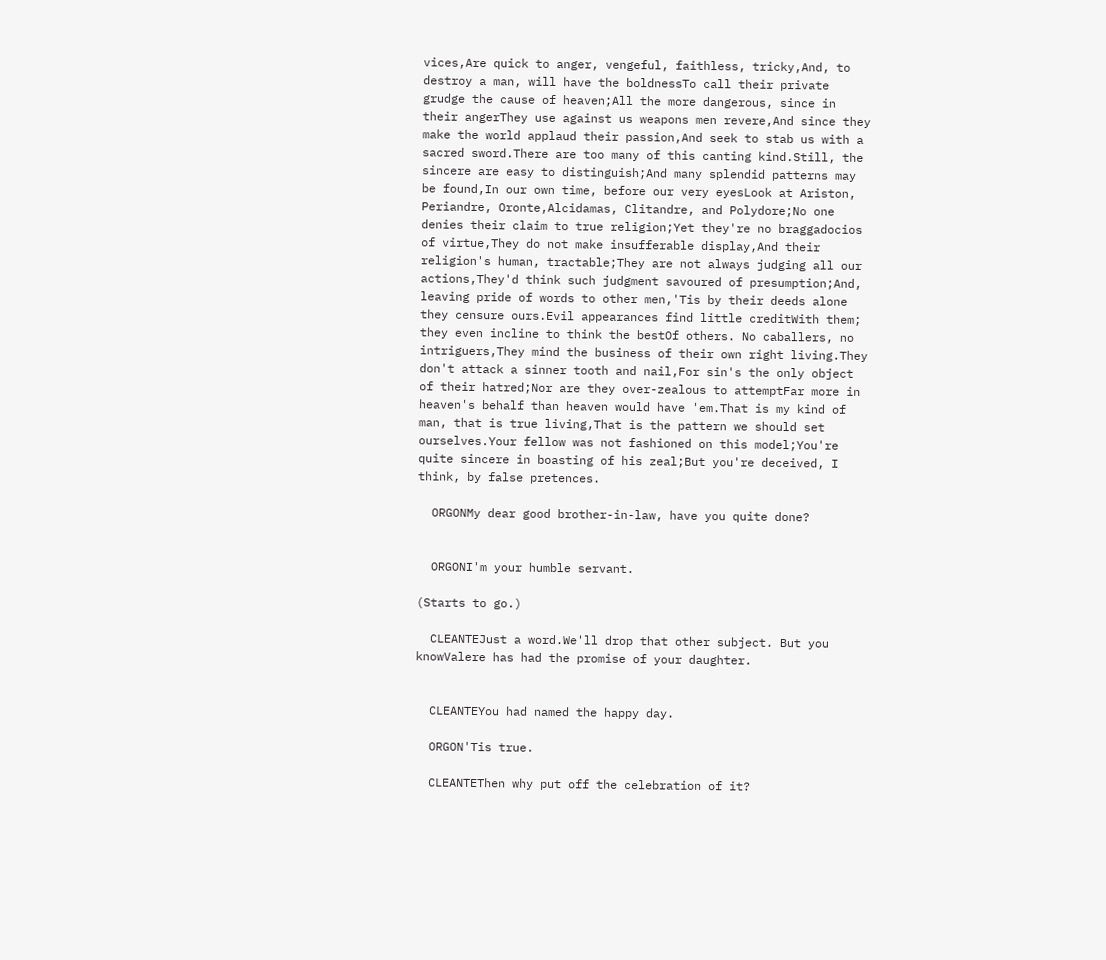vices,Are quick to anger, vengeful, faithless, tricky,And, to destroy a man, will have the boldnessTo call their private grudge the cause of heaven;All the more dangerous, since in their angerThey use against us weapons men revere,And since they make the world applaud their passion,And seek to stab us with a sacred sword.There are too many of this canting kind.Still, the sincere are easy to distinguish;And many splendid patterns may be found,In our own time, before our very eyesLook at Ariston, Periandre, Oronte,Alcidamas, Clitandre, and Polydore;No one denies their claim to true religion;Yet they're no braggadocios of virtue,They do not make insufferable display,And their religion's human, tractable;They are not always judging all our actions,They'd think such judgment savoured of presumption;And, leaving pride of words to other men,'Tis by their deeds alone they censure ours.Evil appearances find little creditWith them; they even incline to think the bestOf others. No caballers, no intriguers,They mind the business of their own right living.They don't attack a sinner tooth and nail,For sin's the only object of their hatred;Nor are they over-zealous to attemptFar more in heaven's behalf than heaven would have 'em.That is my kind of man, that is true living,That is the pattern we should set ourselves.Your fellow was not fashioned on this model;You're quite sincere in boasting of his zeal;But you're deceived, I think, by false pretences.

  ORGONMy dear good brother-in-law, have you quite done?


  ORGONI'm your humble servant.

(Starts to go.)

  CLEANTEJust a word.We'll drop that other subject. But you knowValere has had the promise of your daughter.


  CLEANTEYou had named the happy day.

  ORGON'Tis true.

  CLEANTEThen why put off the celebration of it?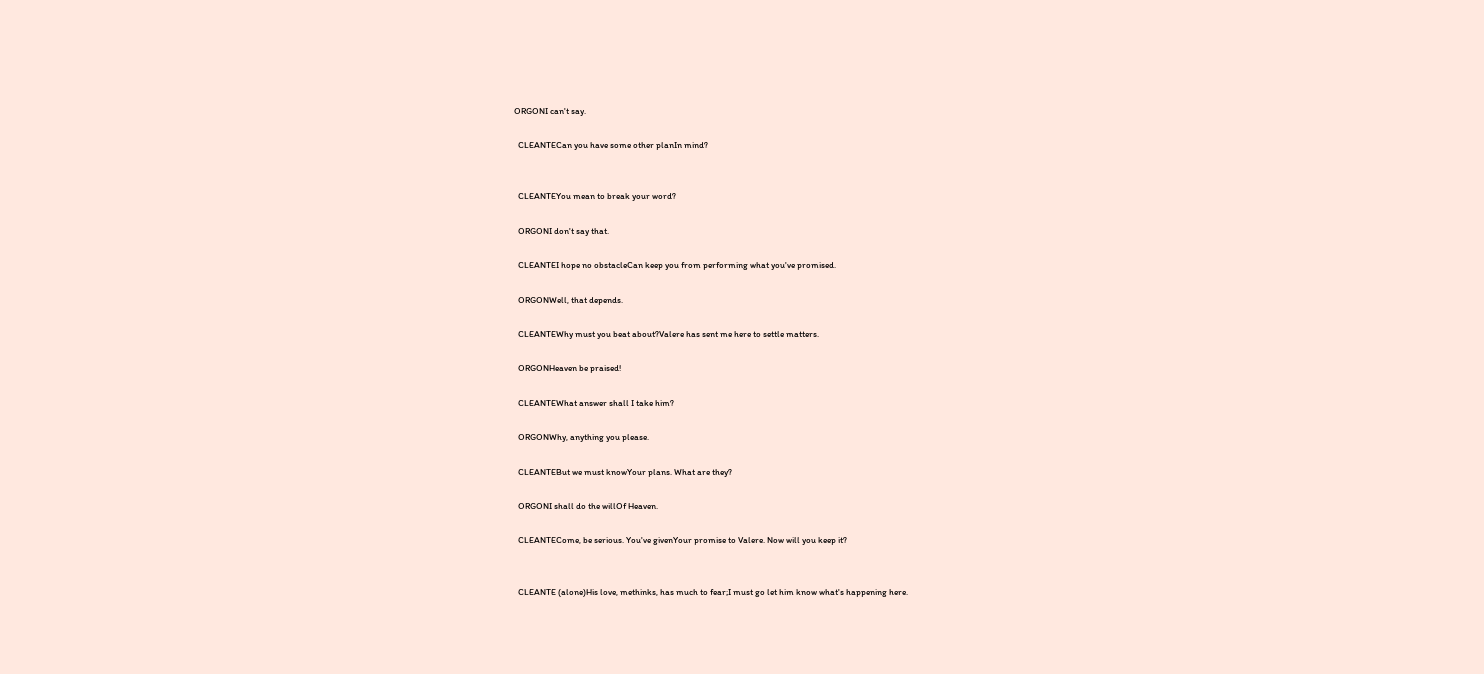ORGONI can't say.

  CLEANTECan you have some other planIn mind?


  CLEANTEYou mean to break your word?

  ORGONI don't say that.

  CLEANTEI hope no obstacleCan keep you from performing what you've promised.

  ORGONWell, that depends.

  CLEANTEWhy must you beat about?Valere has sent me here to settle matters.

  ORGONHeaven be praised!

  CLEANTEWhat answer shall I take him?

  ORGONWhy, anything you please.

  CLEANTEBut we must knowYour plans. What are they?

  ORGONI shall do the willOf Heaven.

  CLEANTECome, be serious. You've givenYour promise to Valere. Now will you keep it?


  CLEANTE (alone)His love, methinks, has much to fear;I must go let him know what's happening here.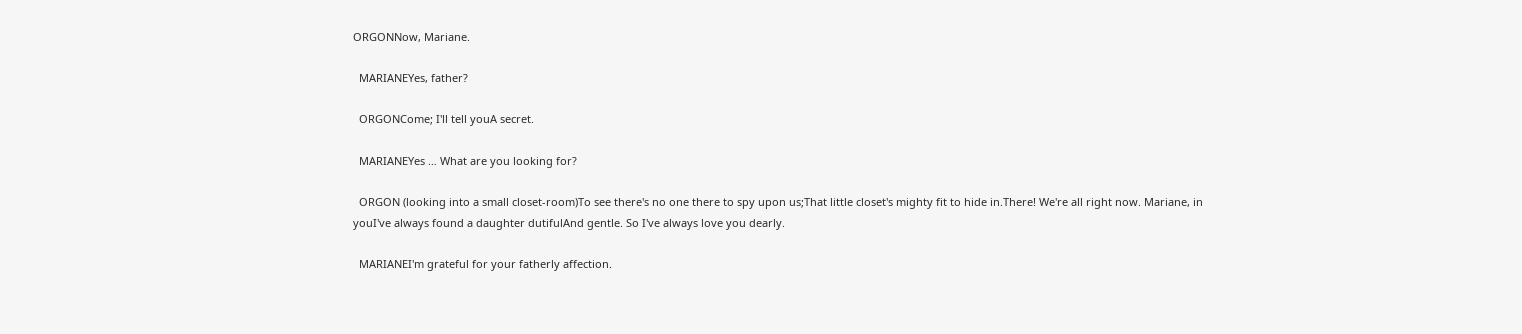ORGONNow, Mariane.

  MARIANEYes, father?

  ORGONCome; I'll tell youA secret.

  MARIANEYes … What are you looking for?

  ORGON (looking into a small closet-room)To see there's no one there to spy upon us;That little closet's mighty fit to hide in.There! We're all right now. Mariane, in youI've always found a daughter dutifulAnd gentle. So I've always love you dearly.

  MARIANEI'm grateful for your fatherly affection.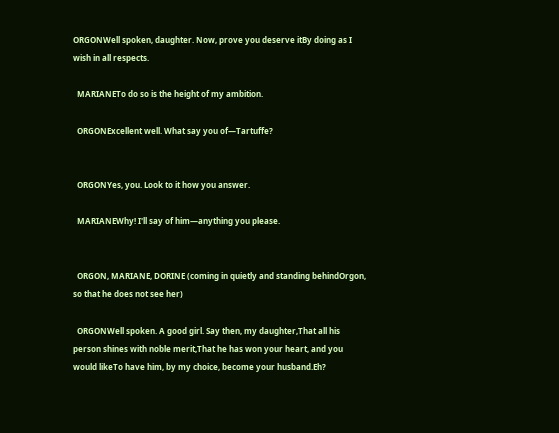ORGONWell spoken, daughter. Now, prove you deserve itBy doing as I wish in all respects.

  MARIANETo do so is the height of my ambition.

  ORGONExcellent well. What say you of—Tartuffe?


  ORGONYes, you. Look to it how you answer.

  MARIANEWhy! I'll say of him—anything you please.


  ORGON, MARIANE, DORINE (coming in quietly and standing behindOrgon, so that he does not see her)

  ORGONWell spoken. A good girl. Say then, my daughter,That all his person shines with noble merit,That he has won your heart, and you would likeTo have him, by my choice, become your husband.Eh?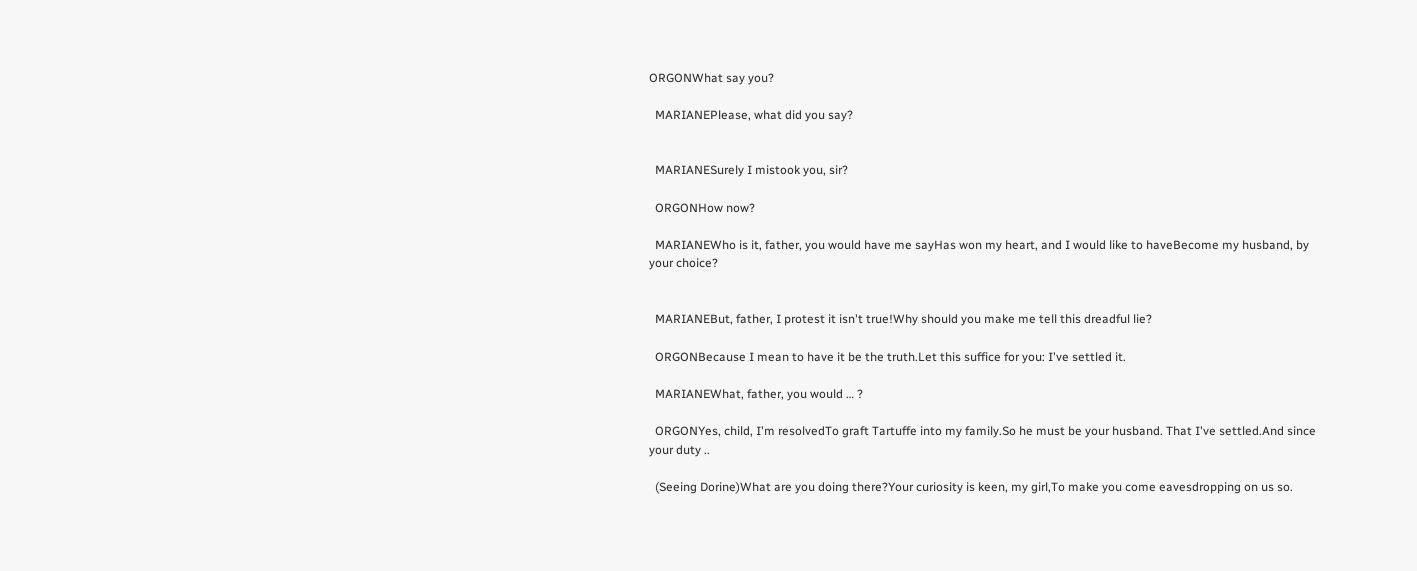ORGONWhat say you?

  MARIANEPlease, what did you say?


  MARIANESurely I mistook you, sir?

  ORGONHow now?

  MARIANEWho is it, father, you would have me sayHas won my heart, and I would like to haveBecome my husband, by your choice?


  MARIANEBut, father, I protest it isn't true!Why should you make me tell this dreadful lie?

  ORGONBecause I mean to have it be the truth.Let this suffice for you: I've settled it.

  MARIANEWhat, father, you would … ?

  ORGONYes, child, I'm resolvedTo graft Tartuffe into my family.So he must be your husband. That I've settled.And since your duty ..

  (Seeing Dorine)What are you doing there?Your curiosity is keen, my girl,To make you come eavesdropping on us so.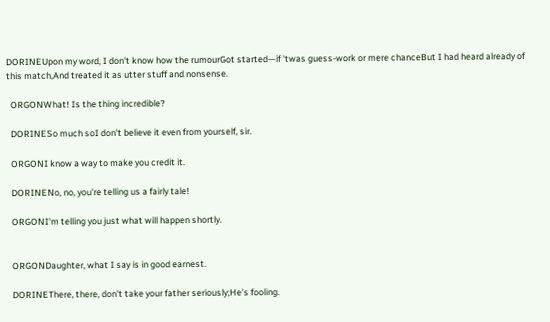DORINEUpon my word, I don't know how the rumourGot started—if 'twas guess-work or mere chanceBut I had heard already of this match,And treated it as utter stuff and nonsense.

  ORGONWhat! Is the thing incredible?

  DORINESo much soI don't believe it even from yourself, sir.

  ORGONI know a way to make you credit it.

  DORINENo, no, you're telling us a fairly tale!

  ORGONI'm telling you just what will happen shortly.


  ORGONDaughter, what I say is in good earnest.

  DORINEThere, there, don't take your father seriously;He's fooling.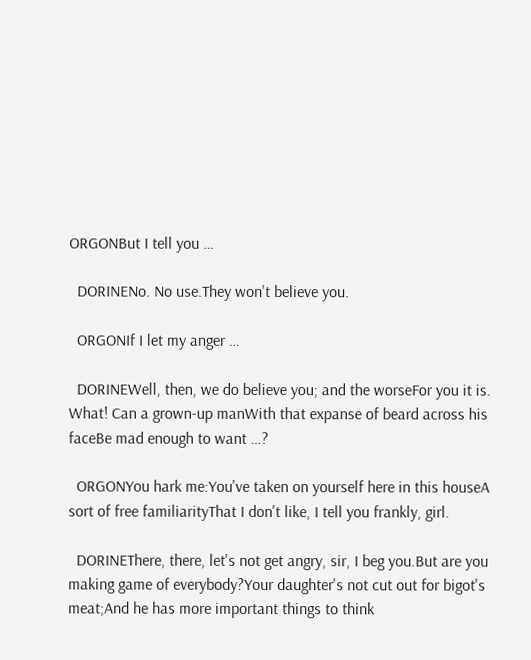ORGONBut I tell you …

  DORINENo. No use.They won't believe you.

  ORGONIf I let my anger …

  DORINEWell, then, we do believe you; and the worseFor you it is. What! Can a grown-up manWith that expanse of beard across his faceBe mad enough to want …?

  ORGONYou hark me:You've taken on yourself here in this houseA sort of free familiarityThat I don't like, I tell you frankly, girl.

  DORINEThere, there, let's not get angry, sir, I beg you.But are you making game of everybody?Your daughter's not cut out for bigot's meat;And he has more important things to think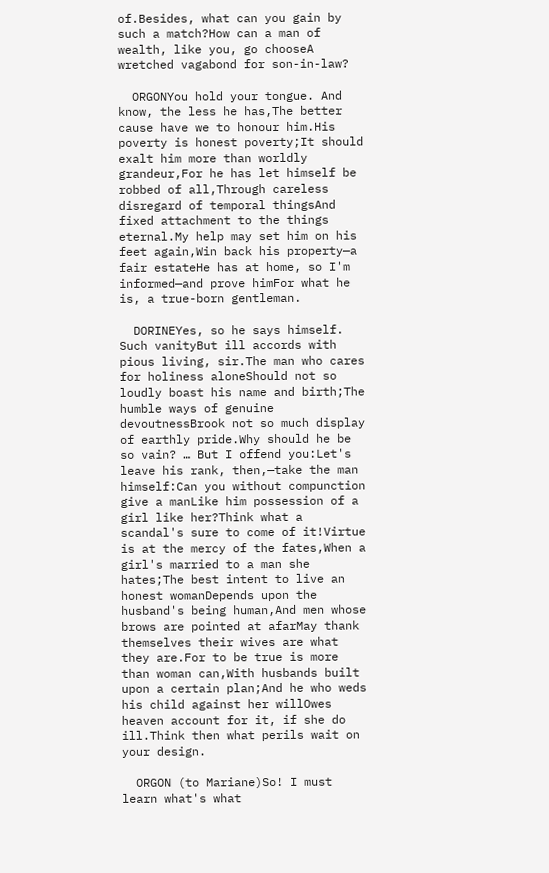of.Besides, what can you gain by such a match?How can a man of wealth, like you, go chooseA wretched vagabond for son-in-law?

  ORGONYou hold your tongue. And know, the less he has,The better cause have we to honour him.His poverty is honest poverty;It should exalt him more than worldly grandeur,For he has let himself be robbed of all,Through careless disregard of temporal thingsAnd fixed attachment to the things eternal.My help may set him on his feet again,Win back his property—a fair estateHe has at home, so I'm informed—and prove himFor what he is, a true-born gentleman.

  DORINEYes, so he says himself. Such vanityBut ill accords with pious living, sir.The man who cares for holiness aloneShould not so loudly boast his name and birth;The humble ways of genuine devoutnessBrook not so much display of earthly pride.Why should he be so vain? … But I offend you:Let's leave his rank, then,—take the man himself:Can you without compunction give a manLike him possession of a girl like her?Think what a scandal's sure to come of it!Virtue is at the mercy of the fates,When a girl's married to a man she hates;The best intent to live an honest womanDepends upon the husband's being human,And men whose brows are pointed at afarMay thank themselves their wives are what they are.For to be true is more than woman can,With husbands built upon a certain plan;And he who weds his child against her willOwes heaven account for it, if she do ill.Think then what perils wait on your design.

  ORGON (to Mariane)So! I must learn what's what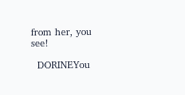from her, you see!

  DORINEYou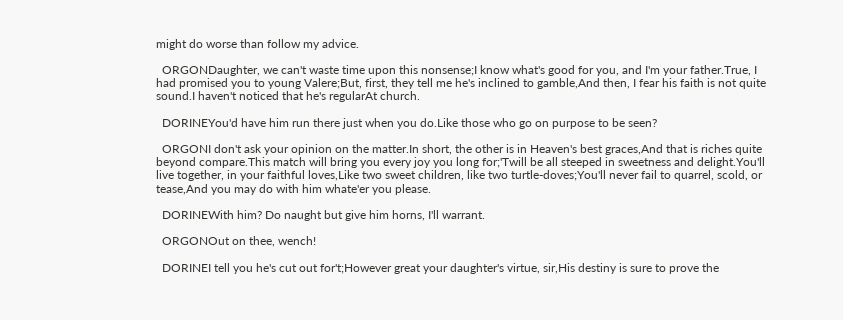might do worse than follow my advice.

  ORGONDaughter, we can't waste time upon this nonsense;I know what's good for you, and I'm your father.True, I had promised you to young Valere;But, first, they tell me he's inclined to gamble,And then, I fear his faith is not quite sound.I haven't noticed that he's regularAt church.

  DORINEYou'd have him run there just when you do.Like those who go on purpose to be seen?

  ORGONI don't ask your opinion on the matter.In short, the other is in Heaven's best graces,And that is riches quite beyond compare.This match will bring you every joy you long for;'Twill be all steeped in sweetness and delight.You'll live together, in your faithful loves,Like two sweet children, like two turtle-doves;You'll never fail to quarrel, scold, or tease,And you may do with him whate'er you please.

  DORINEWith him? Do naught but give him horns, I'll warrant.

  ORGONOut on thee, wench!

  DORINEI tell you he's cut out for't;However great your daughter's virtue, sir,His destiny is sure to prove the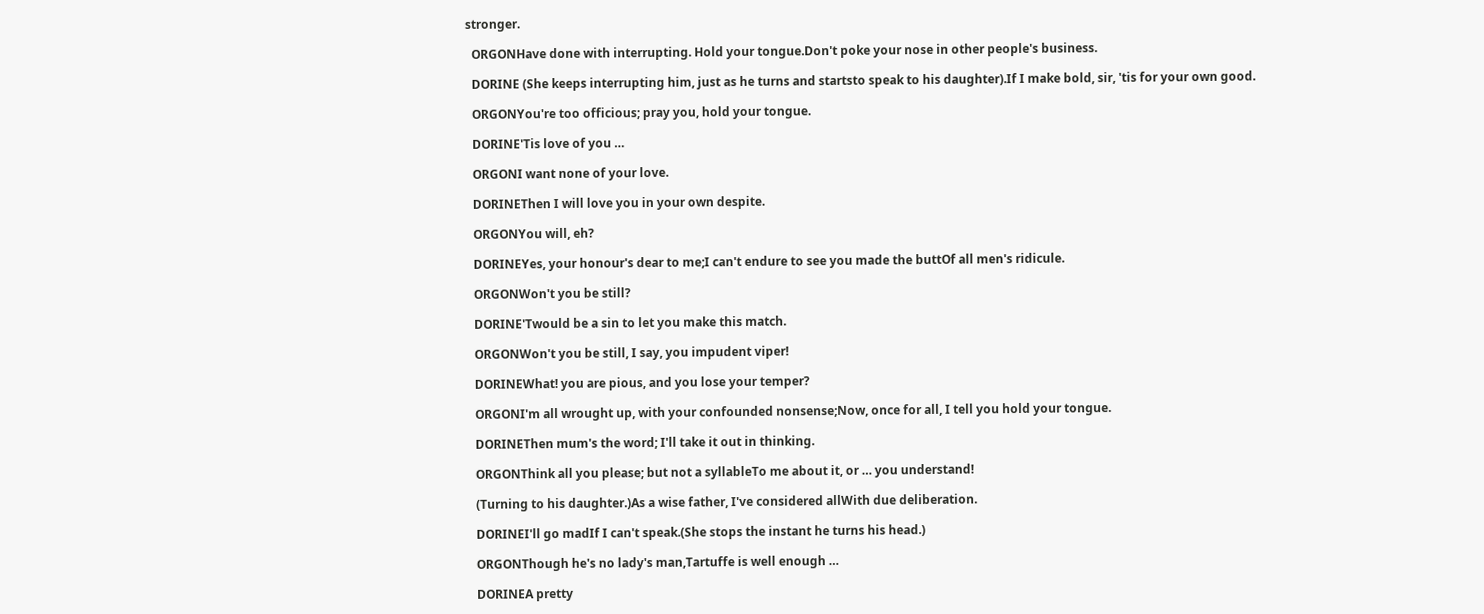stronger.

  ORGONHave done with interrupting. Hold your tongue.Don't poke your nose in other people's business.

  DORINE (She keeps interrupting him, just as he turns and startsto speak to his daughter).If I make bold, sir, 'tis for your own good.

  ORGONYou're too officious; pray you, hold your tongue.

  DORINE'Tis love of you …

  ORGONI want none of your love.

  DORINEThen I will love you in your own despite.

  ORGONYou will, eh?

  DORINEYes, your honour's dear to me;I can't endure to see you made the buttOf all men's ridicule.

  ORGONWon't you be still?

  DORINE'Twould be a sin to let you make this match.

  ORGONWon't you be still, I say, you impudent viper!

  DORINEWhat! you are pious, and you lose your temper?

  ORGONI'm all wrought up, with your confounded nonsense;Now, once for all, I tell you hold your tongue.

  DORINEThen mum's the word; I'll take it out in thinking.

  ORGONThink all you please; but not a syllableTo me about it, or … you understand!

  (Turning to his daughter.)As a wise father, I've considered allWith due deliberation.

  DORINEI'll go madIf I can't speak.(She stops the instant he turns his head.)

  ORGONThough he's no lady's man,Tartuffe is well enough …

  DORINEA pretty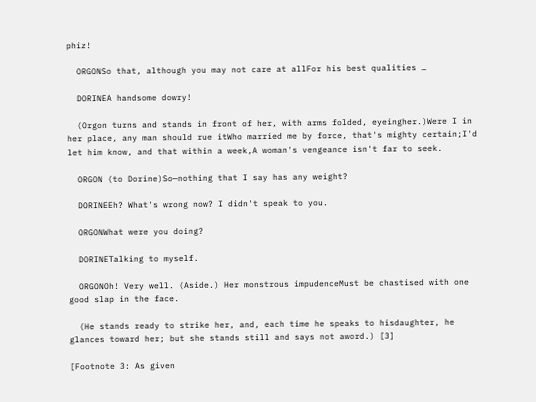phiz!

  ORGONSo that, although you may not care at allFor his best qualities …

  DORINEA handsome dowry!

  (Orgon turns and stands in front of her, with arms folded, eyeingher.)Were I in her place, any man should rue itWho married me by force, that's mighty certain;I'd let him know, and that within a week,A woman's vengeance isn't far to seek.

  ORGON (to Dorine)So—nothing that I say has any weight?

  DORINEEh? What's wrong now? I didn't speak to you.

  ORGONWhat were you doing?

  DORINETalking to myself.

  ORGONOh! Very well. (Aside.) Her monstrous impudenceMust be chastised with one good slap in the face.

  (He stands ready to strike her, and, each time he speaks to hisdaughter, he glances toward her; but she stands still and says not aword.) [3]

[Footnote 3: As given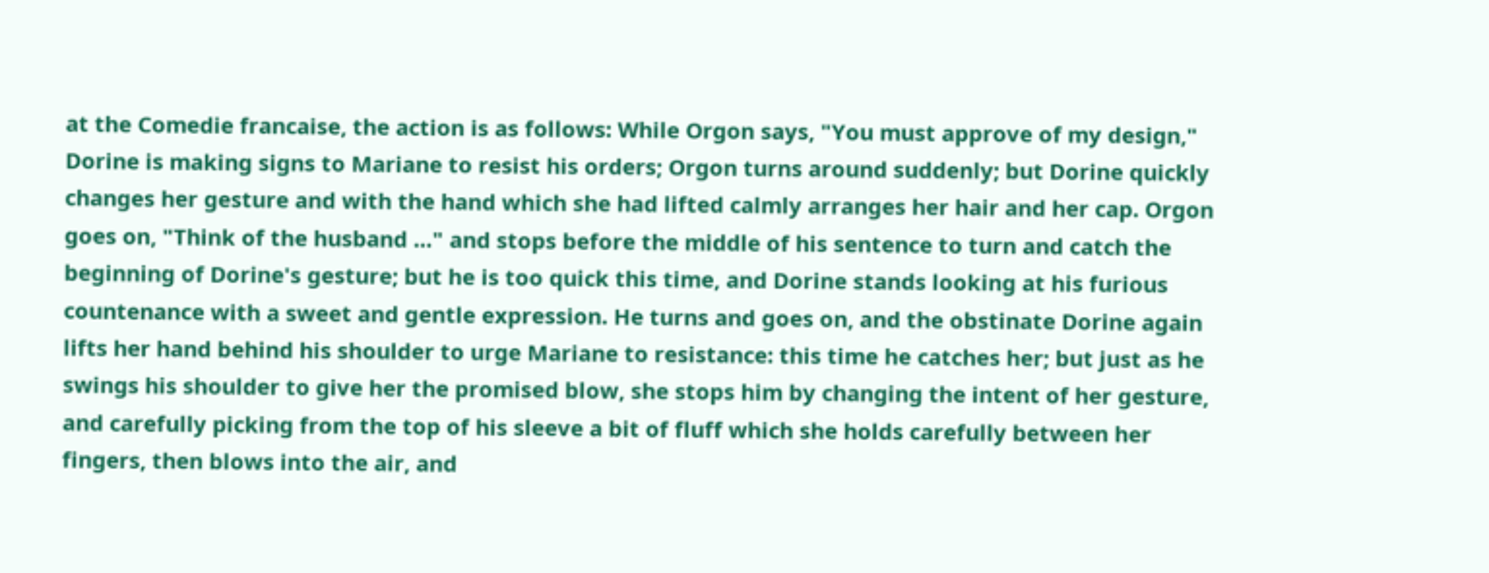at the Comedie francaise, the action is as follows: While Orgon says, "You must approve of my design," Dorine is making signs to Mariane to resist his orders; Orgon turns around suddenly; but Dorine quickly changes her gesture and with the hand which she had lifted calmly arranges her hair and her cap. Orgon goes on, "Think of the husband …" and stops before the middle of his sentence to turn and catch the beginning of Dorine's gesture; but he is too quick this time, and Dorine stands looking at his furious countenance with a sweet and gentle expression. He turns and goes on, and the obstinate Dorine again lifts her hand behind his shoulder to urge Mariane to resistance: this time he catches her; but just as he swings his shoulder to give her the promised blow, she stops him by changing the intent of her gesture, and carefully picking from the top of his sleeve a bit of fluff which she holds carefully between her fingers, then blows into the air, and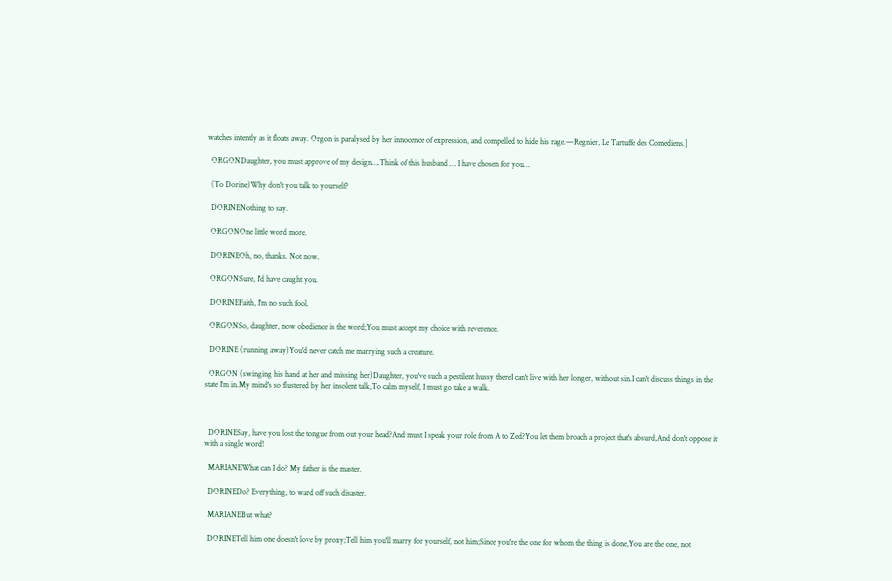watches intently as it floats away. Orgon is paralysed by her innocence of expression, and compelled to hide his rage.—Regnier, Le Tartuffe des Comediens.]

  ORGONDaughter, you must approve of my design….Think of this husband … I have chosen for you…

  (To Dorine)Why don't you talk to yourself?

  DORINENothing to say.

  ORGONOne little word more.

  DORINEOh, no, thanks. Not now.

  ORGONSure, I'd have caught you.

  DORINEFaith, I'm no such fool.

  ORGONSo, daughter, now obedience is the word;You must accept my choice with reverence.

  DORINE (running away)You'd never catch me marrying such a creature.

  ORGON (swinging his hand at her and missing her)Daughter, you've such a pestilent hussy thereI can't live with her longer, without sin.I can't discuss things in the state I'm in.My mind's so flustered by her insolent talk,To calm myself, I must go take a walk.



  DORINESay, have you lost the tongue from out your head?And must I speak your role from A to Zed?You let them broach a project that's absurd,And don't oppose it with a single word!

  MARIANEWhat can I do? My father is the master.

  DORINEDo? Everything, to ward off such disaster.

  MARIANEBut what?

  DORINETell him one doesn't love by proxy;Tell him you'll marry for yourself, not him;Since you're the one for whom the thing is done,You are the one, not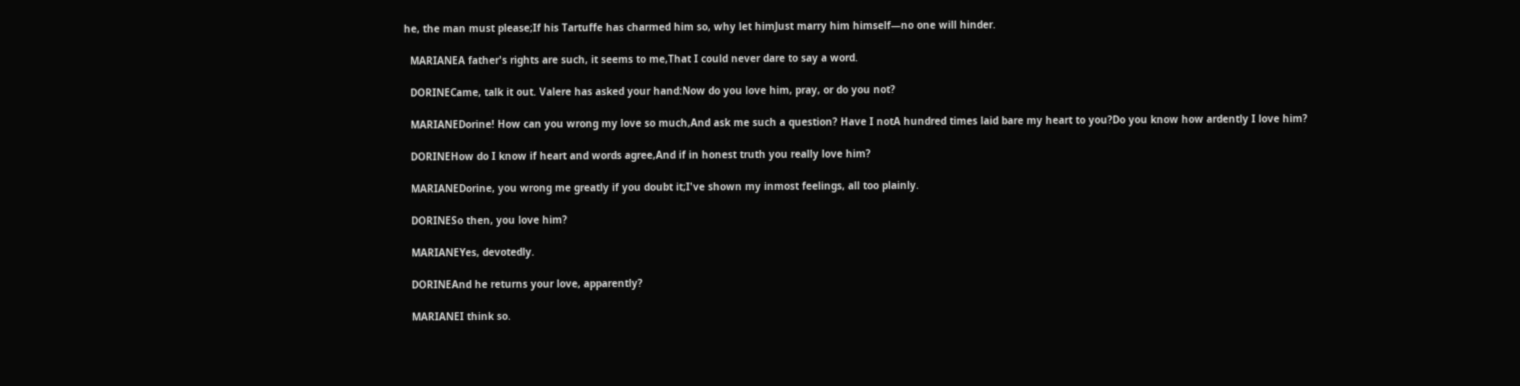he, the man must please;If his Tartuffe has charmed him so, why let himJust marry him himself—no one will hinder.

  MARIANEA father's rights are such, it seems to me,That I could never dare to say a word.

  DORINECame, talk it out. Valere has asked your hand:Now do you love him, pray, or do you not?

  MARIANEDorine! How can you wrong my love so much,And ask me such a question? Have I notA hundred times laid bare my heart to you?Do you know how ardently I love him?

  DORINEHow do I know if heart and words agree,And if in honest truth you really love him?

  MARIANEDorine, you wrong me greatly if you doubt it;I've shown my inmost feelings, all too plainly.

  DORINESo then, you love him?

  MARIANEYes, devotedly.

  DORINEAnd he returns your love, apparently?

  MARIANEI think so.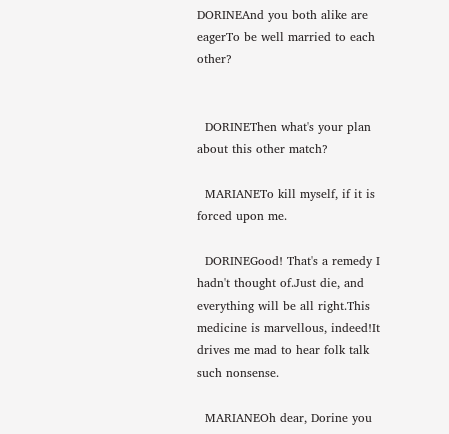DORINEAnd you both alike are eagerTo be well married to each other?


  DORINEThen what's your plan about this other match?

  MARIANETo kill myself, if it is forced upon me.

  DORINEGood! That's a remedy I hadn't thought of.Just die, and everything will be all right.This medicine is marvellous, indeed!It drives me mad to hear folk talk such nonsense.

  MARIANEOh dear, Dorine you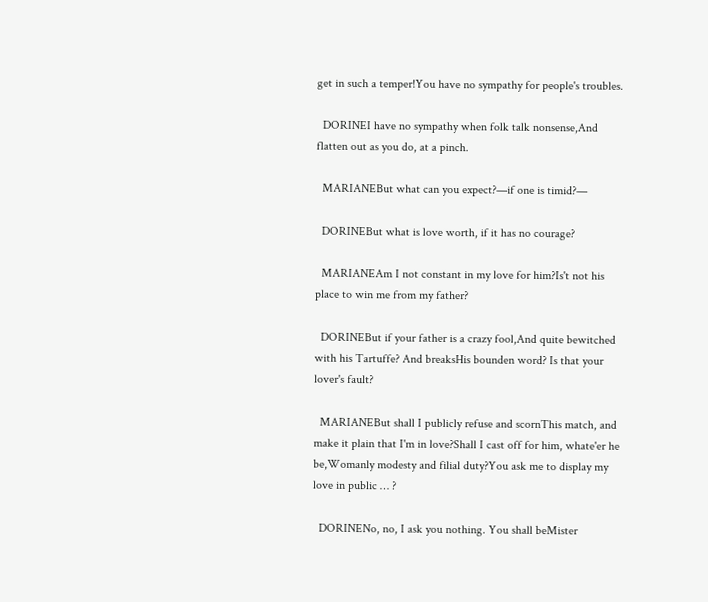get in such a temper!You have no sympathy for people's troubles.

  DORINEI have no sympathy when folk talk nonsense,And flatten out as you do, at a pinch.

  MARIANEBut what can you expect?—if one is timid?—

  DORINEBut what is love worth, if it has no courage?

  MARIANEAm I not constant in my love for him?Is't not his place to win me from my father?

  DORINEBut if your father is a crazy fool,And quite bewitched with his Tartuffe? And breaksHis bounden word? Is that your lover's fault?

  MARIANEBut shall I publicly refuse and scornThis match, and make it plain that I'm in love?Shall I cast off for him, whate'er he be,Womanly modesty and filial duty?You ask me to display my love in public … ?

  DORINENo, no, I ask you nothing. You shall beMister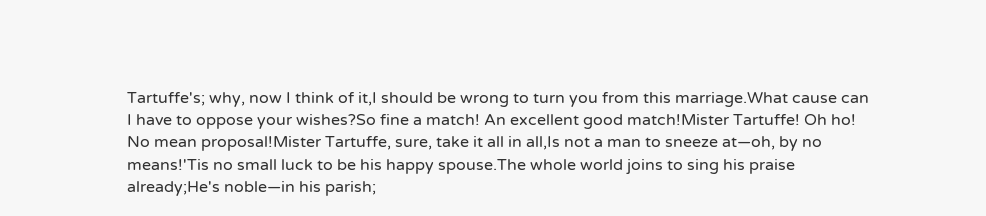Tartuffe's; why, now I think of it,I should be wrong to turn you from this marriage.What cause can I have to oppose your wishes?So fine a match! An excellent good match!Mister Tartuffe! Oh ho! No mean proposal!Mister Tartuffe, sure, take it all in all,Is not a man to sneeze at—oh, by no means!'Tis no small luck to be his happy spouse.The whole world joins to sing his praise already;He's noble—in his parish;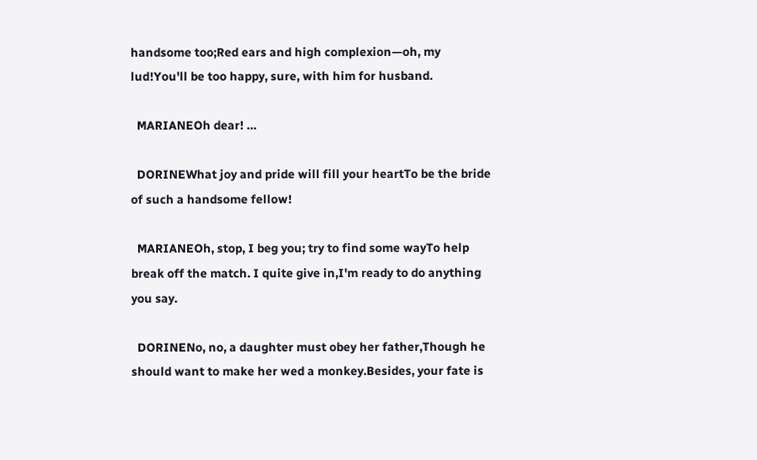handsome too;Red ears and high complexion—oh, my lud!You'll be too happy, sure, with him for husband.

  MARIANEOh dear! …

  DORINEWhat joy and pride will fill your heartTo be the bride of such a handsome fellow!

  MARIANEOh, stop, I beg you; try to find some wayTo help break off the match. I quite give in,I'm ready to do anything you say.

  DORINENo, no, a daughter must obey her father,Though he should want to make her wed a monkey.Besides, your fate is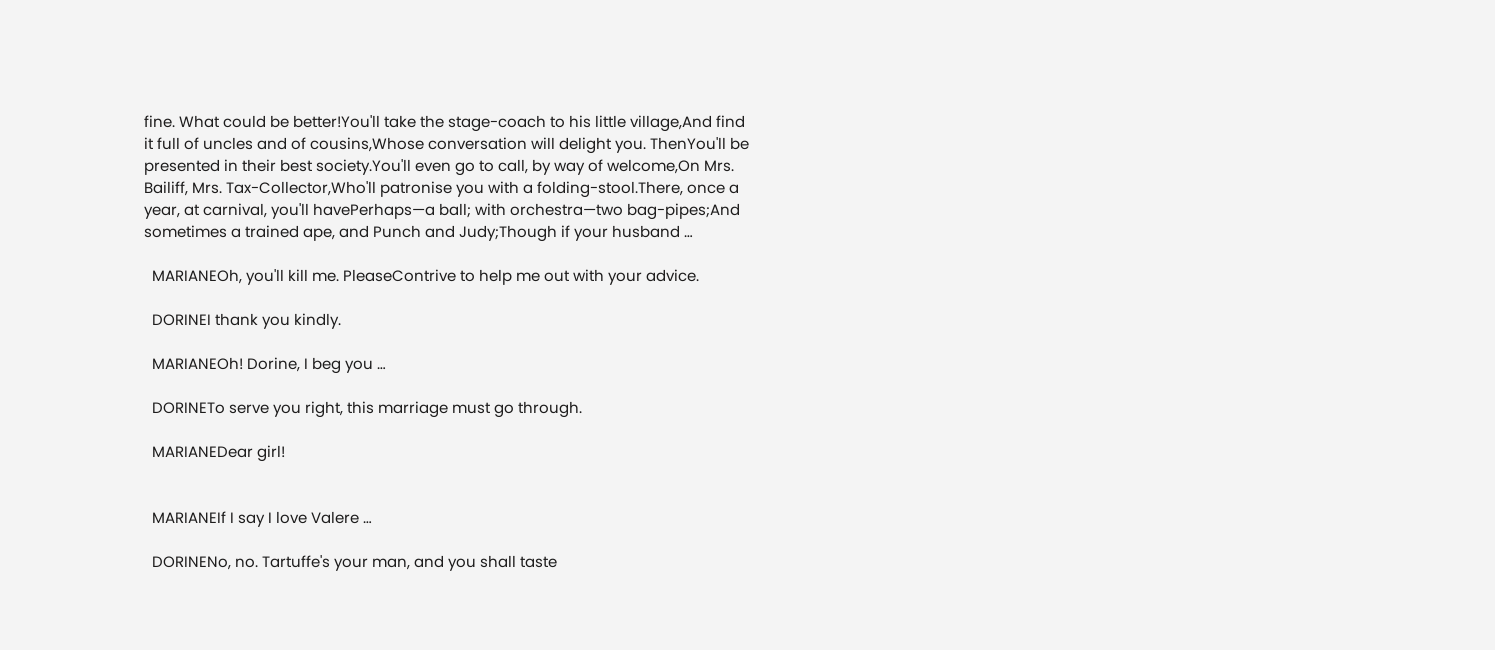fine. What could be better!You'll take the stage-coach to his little village,And find it full of uncles and of cousins,Whose conversation will delight you. ThenYou'll be presented in their best society.You'll even go to call, by way of welcome,On Mrs. Bailiff, Mrs. Tax-Collector,Who'll patronise you with a folding-stool.There, once a year, at carnival, you'll havePerhaps—a ball; with orchestra—two bag-pipes;And sometimes a trained ape, and Punch and Judy;Though if your husband …

  MARIANEOh, you'll kill me. PleaseContrive to help me out with your advice.

  DORINEI thank you kindly.

  MARIANEOh! Dorine, I beg you …

  DORINETo serve you right, this marriage must go through.

  MARIANEDear girl!


  MARIANEIf I say I love Valere …

  DORINENo, no. Tartuffe's your man, and you shall taste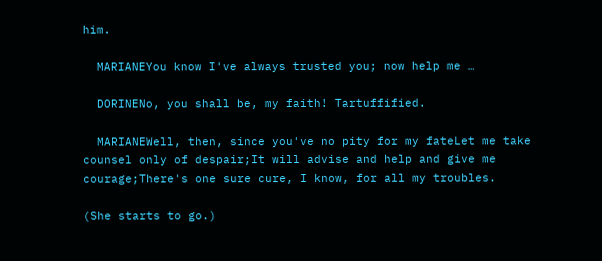him.

  MARIANEYou know I've always trusted you; now help me …

  DORINENo, you shall be, my faith! Tartuffified.

  MARIANEWell, then, since you've no pity for my fateLet me take counsel only of despair;It will advise and help and give me courage;There's one sure cure, I know, for all my troubles.

(She starts to go.)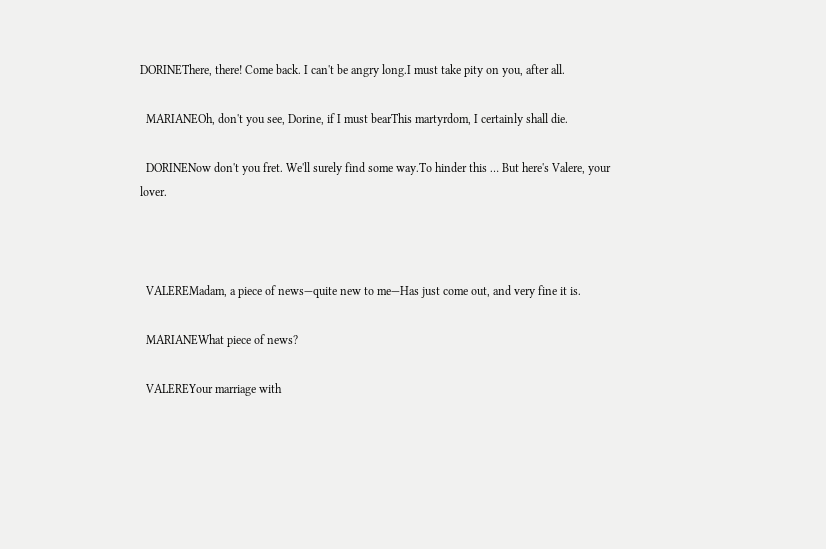DORINEThere, there! Come back. I can't be angry long.I must take pity on you, after all.

  MARIANEOh, don't you see, Dorine, if I must bearThis martyrdom, I certainly shall die.

  DORINENow don't you fret. We'll surely find some way.To hinder this … But here's Valere, your lover.



  VALEREMadam, a piece of news—quite new to me—Has just come out, and very fine it is.

  MARIANEWhat piece of news?

  VALEREYour marriage with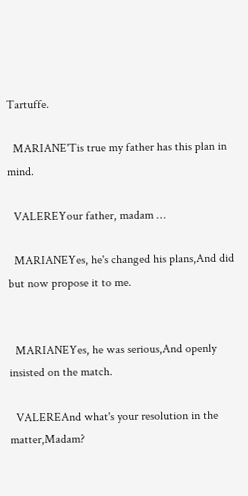Tartuffe.

  MARIANE'Tis true my father has this plan in mind.

  VALEREYour father, madam …

  MARIANEYes, he's changed his plans,And did but now propose it to me.


  MARIANEYes, he was serious,And openly insisted on the match.

  VALEREAnd what's your resolution in the matter,Madam?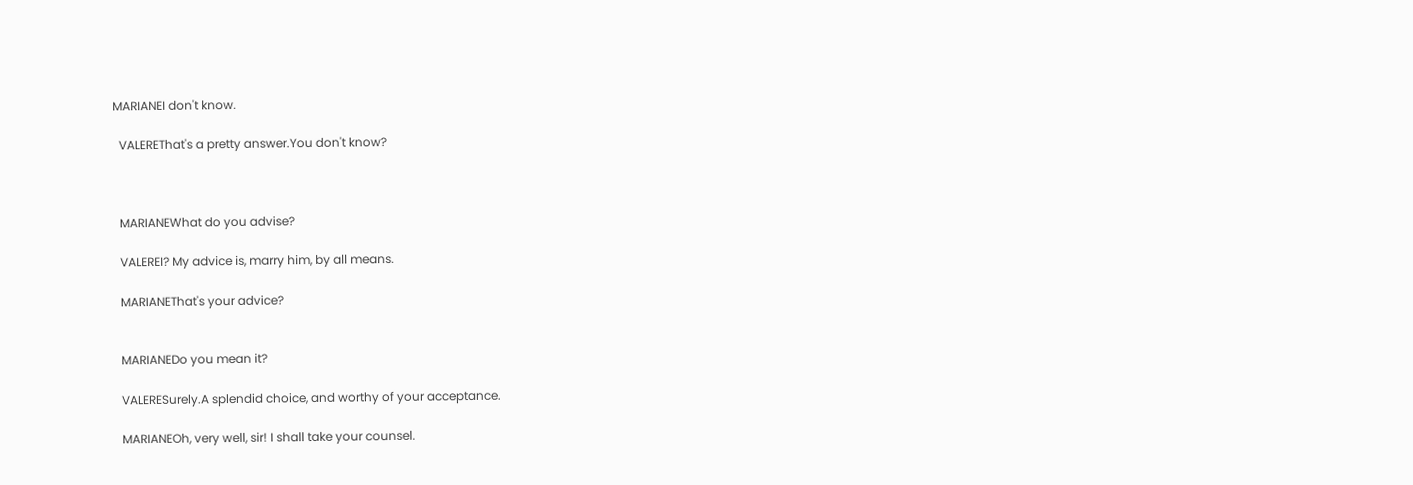MARIANEI don't know.

  VALEREThat's a pretty answer.You don't know?



  MARIANEWhat do you advise?

  VALEREI? My advice is, marry him, by all means.

  MARIANEThat's your advice?


  MARIANEDo you mean it?

  VALERESurely.A splendid choice, and worthy of your acceptance.

  MARIANEOh, very well, sir! I shall take your counsel.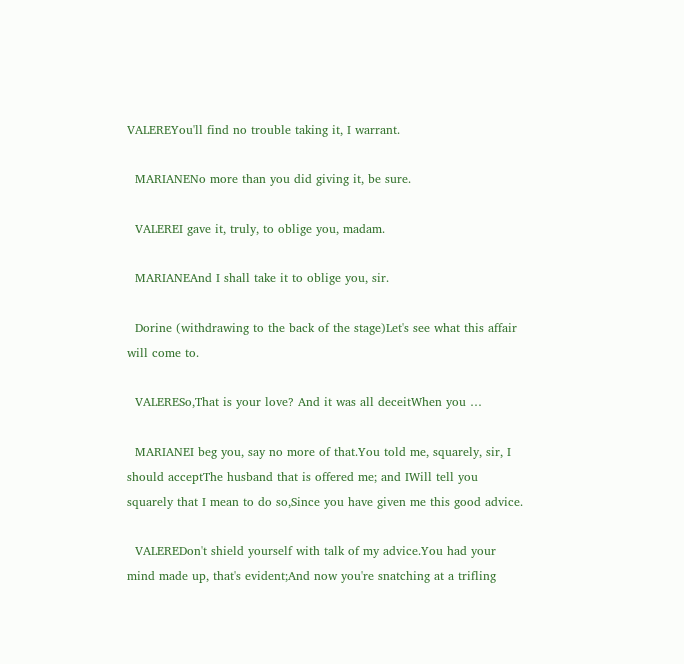VALEREYou'll find no trouble taking it, I warrant.

  MARIANENo more than you did giving it, be sure.

  VALEREI gave it, truly, to oblige you, madam.

  MARIANEAnd I shall take it to oblige you, sir.

  Dorine (withdrawing to the back of the stage)Let's see what this affair will come to.

  VALERESo,That is your love? And it was all deceitWhen you …

  MARIANEI beg you, say no more of that.You told me, squarely, sir, I should acceptThe husband that is offered me; and IWill tell you squarely that I mean to do so,Since you have given me this good advice.

  VALEREDon't shield yourself with talk of my advice.You had your mind made up, that's evident;And now you're snatching at a trifling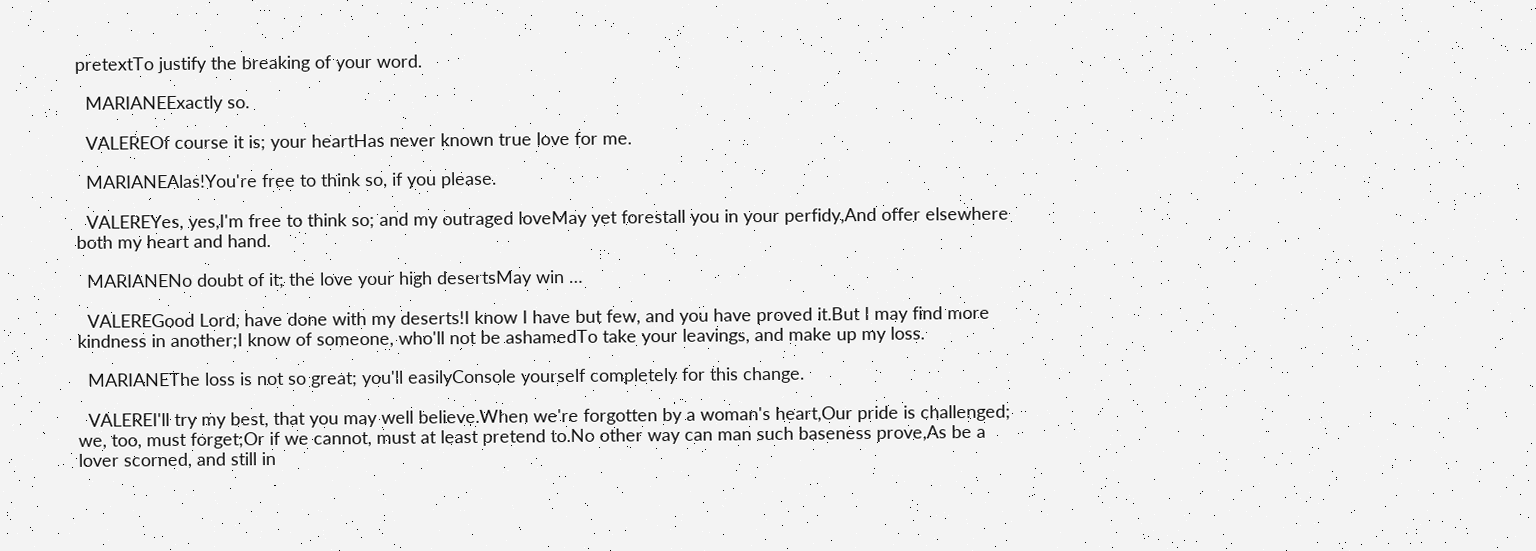pretextTo justify the breaking of your word.

  MARIANEExactly so.

  VALEREOf course it is; your heartHas never known true love for me.

  MARIANEAlas!You're free to think so, if you please.

  VALEREYes, yes,I'm free to think so; and my outraged loveMay yet forestall you in your perfidy,And offer elsewhere both my heart and hand.

  MARIANENo doubt of it; the love your high desertsMay win …

  VALEREGood Lord, have done with my deserts!I know I have but few, and you have proved it.But I may find more kindness in another;I know of someone, who'll not be ashamedTo take your leavings, and make up my loss.

  MARIANEThe loss is not so great; you'll easilyConsole yourself completely for this change.

  VALEREI'll try my best, that you may well believe.When we're forgotten by a woman's heart,Our pride is challenged; we, too, must forget;Or if we cannot, must at least pretend to.No other way can man such baseness prove,As be a lover scorned, and still in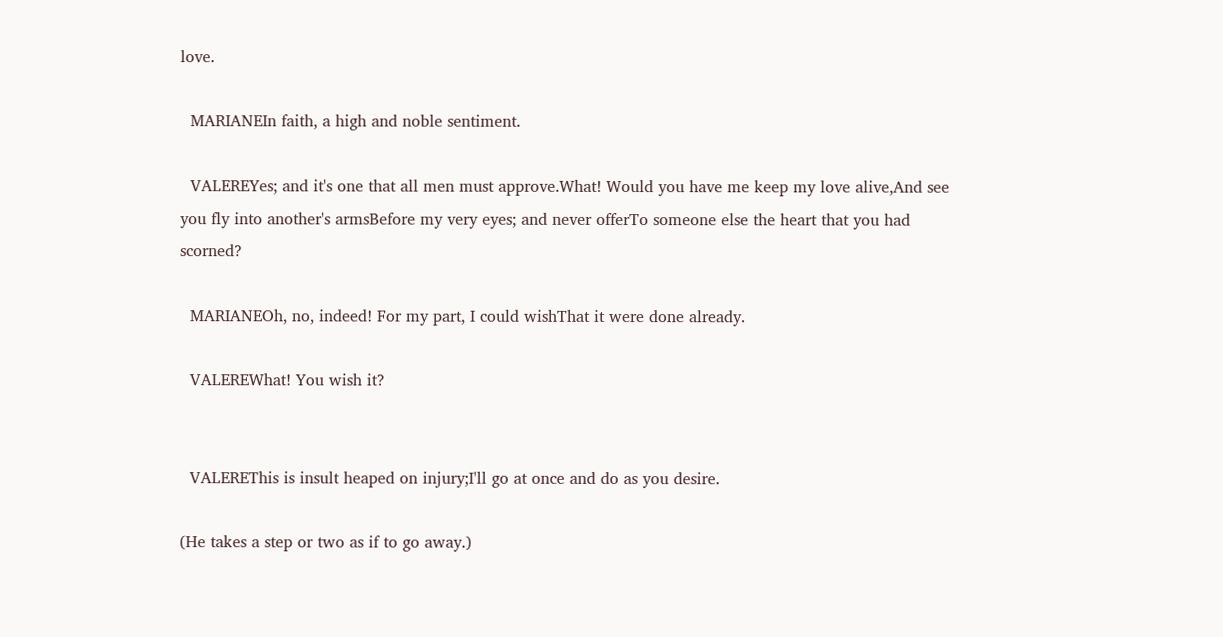love.

  MARIANEIn faith, a high and noble sentiment.

  VALEREYes; and it's one that all men must approve.What! Would you have me keep my love alive,And see you fly into another's armsBefore my very eyes; and never offerTo someone else the heart that you had scorned?

  MARIANEOh, no, indeed! For my part, I could wishThat it were done already.

  VALEREWhat! You wish it?


  VALEREThis is insult heaped on injury;I'll go at once and do as you desire.

(He takes a step or two as if to go away.)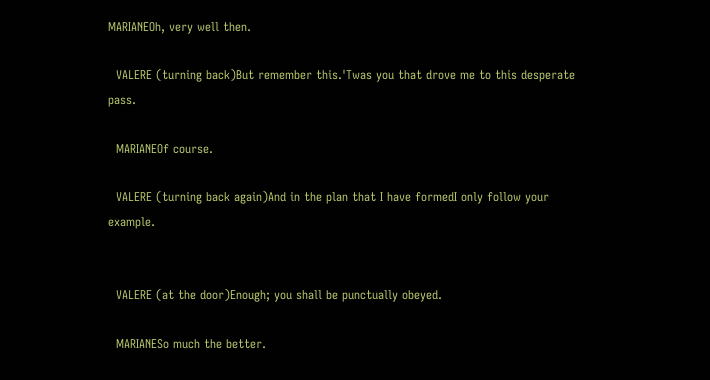MARIANEOh, very well then.

  VALERE (turning back)But remember this.'Twas you that drove me to this desperate pass.

  MARIANEOf course.

  VALERE (turning back again)And in the plan that I have formedI only follow your example.


  VALERE (at the door)Enough; you shall be punctually obeyed.

  MARIANESo much the better.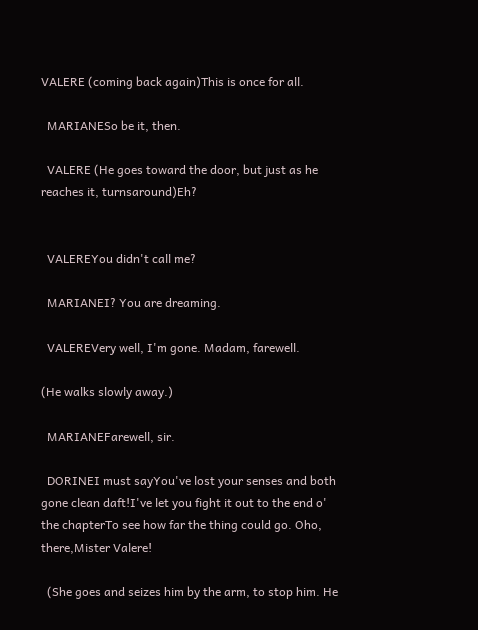VALERE (coming back again)This is once for all.

  MARIANESo be it, then.

  VALERE (He goes toward the door, but just as he reaches it, turnsaround)Eh?


  VALEREYou didn't call me?

  MARIANEI? You are dreaming.

  VALEREVery well, I'm gone. Madam, farewell.

(He walks slowly away.)

  MARIANEFarewell, sir.

  DORINEI must sayYou've lost your senses and both gone clean daft!I've let you fight it out to the end o' the chapterTo see how far the thing could go. Oho, there,Mister Valere!

  (She goes and seizes him by the arm, to stop him. He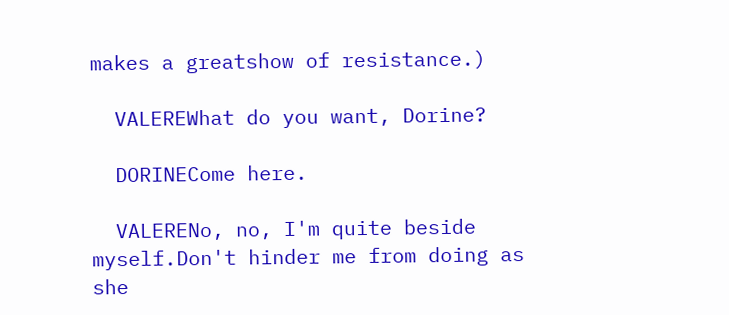makes a greatshow of resistance.)

  VALEREWhat do you want, Dorine?

  DORINECome here.

  VALERENo, no, I'm quite beside myself.Don't hinder me from doing as she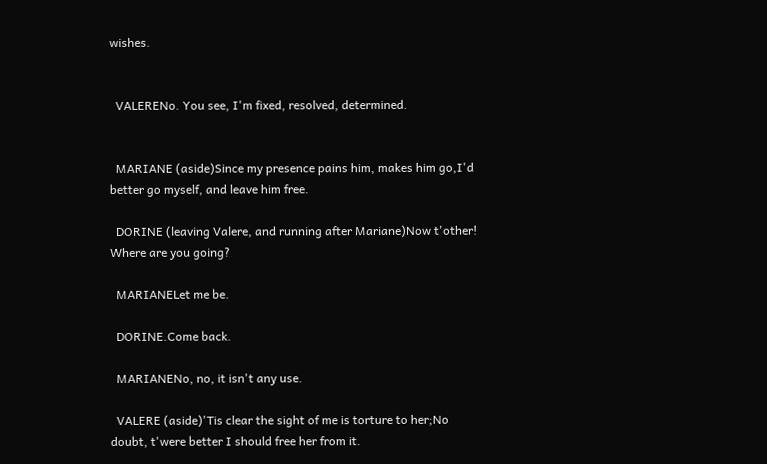wishes.


  VALERENo. You see, I'm fixed, resolved, determined.


  MARIANE (aside)Since my presence pains him, makes him go,I'd better go myself, and leave him free.

  DORINE (leaving Valere, and running after Mariane)Now t'other! Where are you going?

  MARIANELet me be.

  DORINE.Come back.

  MARIANENo, no, it isn't any use.

  VALERE (aside)'Tis clear the sight of me is torture to her;No doubt, t'were better I should free her from it.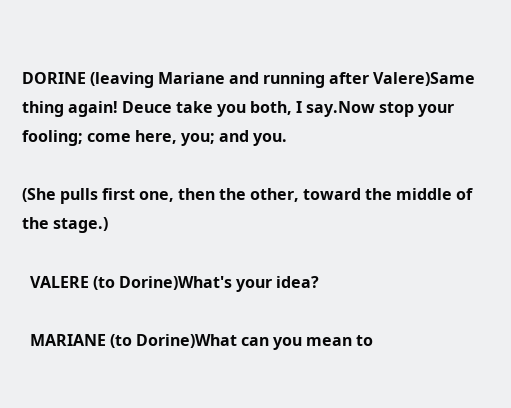DORINE (leaving Mariane and running after Valere)Same thing again! Deuce take you both, I say.Now stop your fooling; come here, you; and you.

(She pulls first one, then the other, toward the middle of the stage.)

  VALERE (to Dorine)What's your idea?

  MARIANE (to Dorine)What can you mean to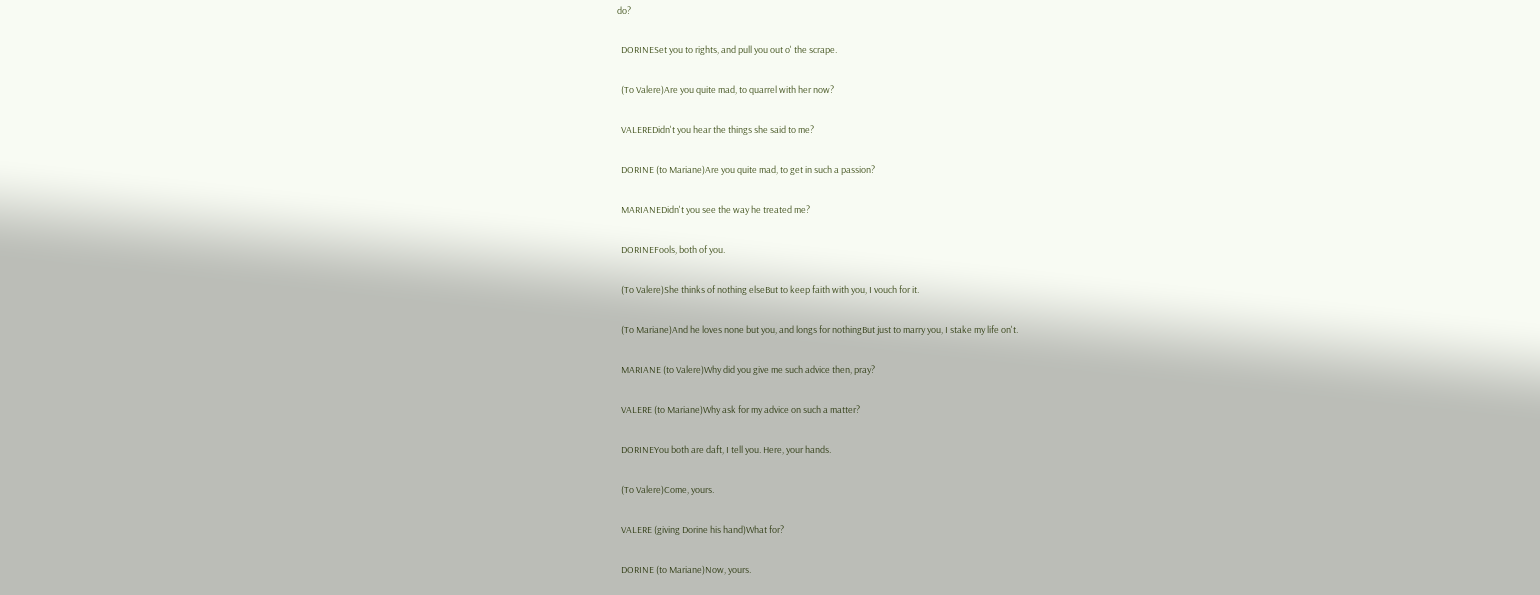do?

  DORINESet you to rights, and pull you out o' the scrape.

  (To Valere)Are you quite mad, to quarrel with her now?

  VALEREDidn't you hear the things she said to me?

  DORINE (to Mariane)Are you quite mad, to get in such a passion?

  MARIANEDidn't you see the way he treated me?

  DORINEFools, both of you.

  (To Valere)She thinks of nothing elseBut to keep faith with you, I vouch for it.

  (To Mariane)And he loves none but you, and longs for nothingBut just to marry you, I stake my life on't.

  MARIANE (to Valere)Why did you give me such advice then, pray?

  VALERE (to Mariane)Why ask for my advice on such a matter?

  DORINEYou both are daft, I tell you. Here, your hands.

  (To Valere)Come, yours.

  VALERE (giving Dorine his hand)What for?

  DORINE (to Mariane)Now, yours.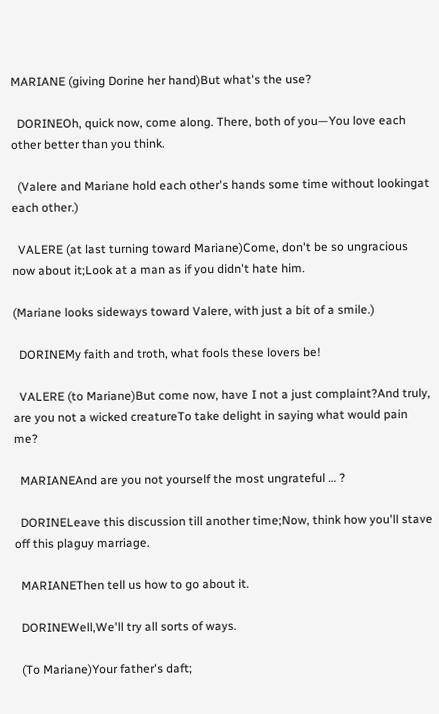MARIANE (giving Dorine her hand)But what's the use?

  DORINEOh, quick now, come along. There, both of you—You love each other better than you think.

  (Valere and Mariane hold each other's hands some time without lookingat each other.)

  VALERE (at last turning toward Mariane)Come, don't be so ungracious now about it;Look at a man as if you didn't hate him.

(Mariane looks sideways toward Valere, with just a bit of a smile.)

  DORINEMy faith and troth, what fools these lovers be!

  VALERE (to Mariane)But come now, have I not a just complaint?And truly, are you not a wicked creatureTo take delight in saying what would pain me?

  MARIANEAnd are you not yourself the most ungrateful … ?

  DORINELeave this discussion till another time;Now, think how you'll stave off this plaguy marriage.

  MARIANEThen tell us how to go about it.

  DORINEWell,We'll try all sorts of ways.

  (To Mariane)Your father's daft;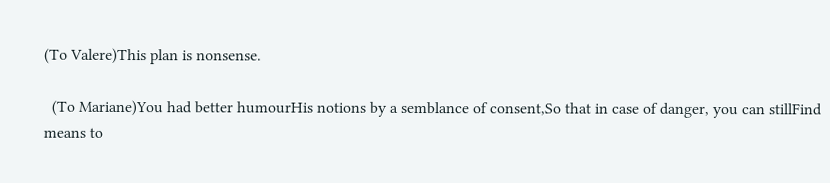(To Valere)This plan is nonsense.

  (To Mariane)You had better humourHis notions by a semblance of consent,So that in case of danger, you can stillFind means to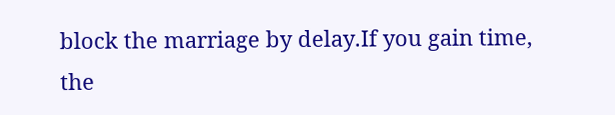block the marriage by delay.If you gain time, the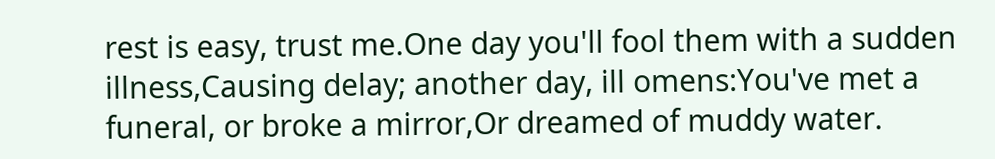rest is easy, trust me.One day you'll fool them with a sudden illness,Causing delay; another day, ill omens:You've met a funeral, or broke a mirror,Or dreamed of muddy water.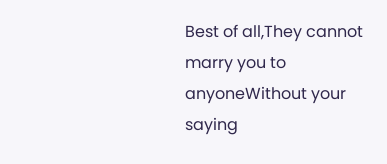Best of all,They cannot marry you to anyoneWithout your saying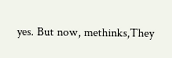yes. But now, methinks,They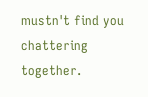mustn't find you chattering together.